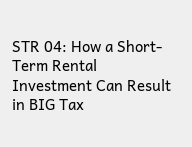STR 04: How a Short-Term Rental Investment Can Result in BIG Tax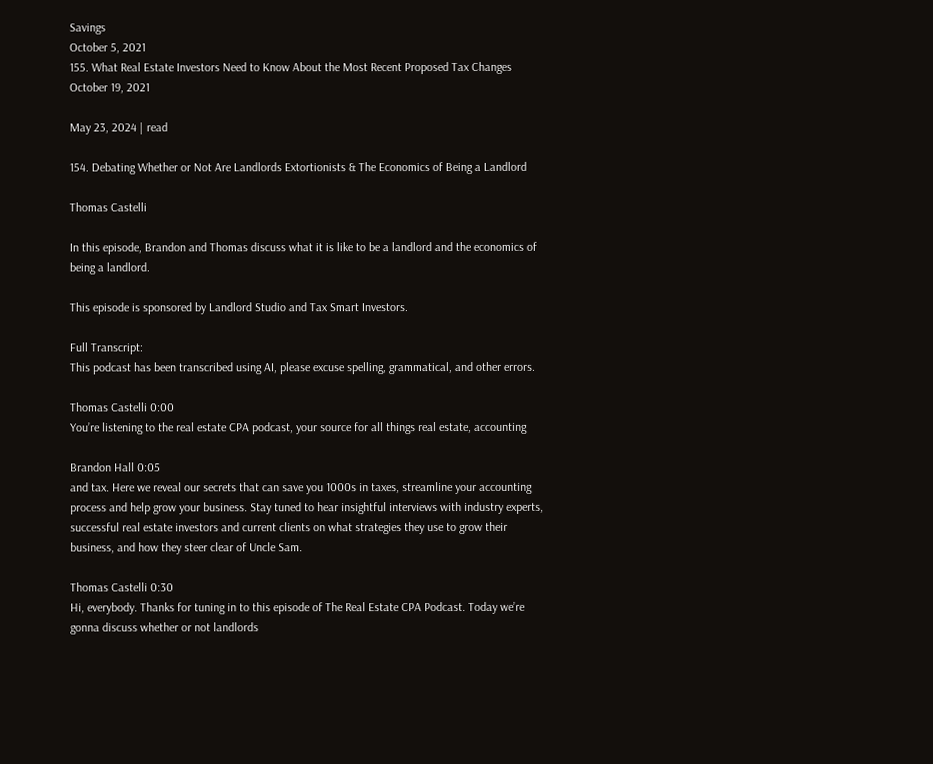Savings
October 5, 2021
155. What Real Estate Investors Need to Know About the Most Recent Proposed Tax Changes
October 19, 2021

May 23, 2024 | read

154. Debating Whether or Not Are Landlords Extortionists & The Economics of Being a Landlord

Thomas Castelli

In this episode, Brandon and Thomas discuss what it is like to be a landlord and the economics of being a landlord.

This episode is sponsored by Landlord Studio and Tax Smart Investors.

Full Transcript:
This podcast has been transcribed using AI, please excuse spelling, grammatical, and other errors.

Thomas Castelli 0:00
You’re listening to the real estate CPA podcast, your source for all things real estate, accounting

Brandon Hall 0:05
and tax. Here we reveal our secrets that can save you 1000s in taxes, streamline your accounting process and help grow your business. Stay tuned to hear insightful interviews with industry experts, successful real estate investors and current clients on what strategies they use to grow their business, and how they steer clear of Uncle Sam.

Thomas Castelli 0:30
Hi, everybody. Thanks for tuning in to this episode of The Real Estate CPA Podcast. Today we’re gonna discuss whether or not landlords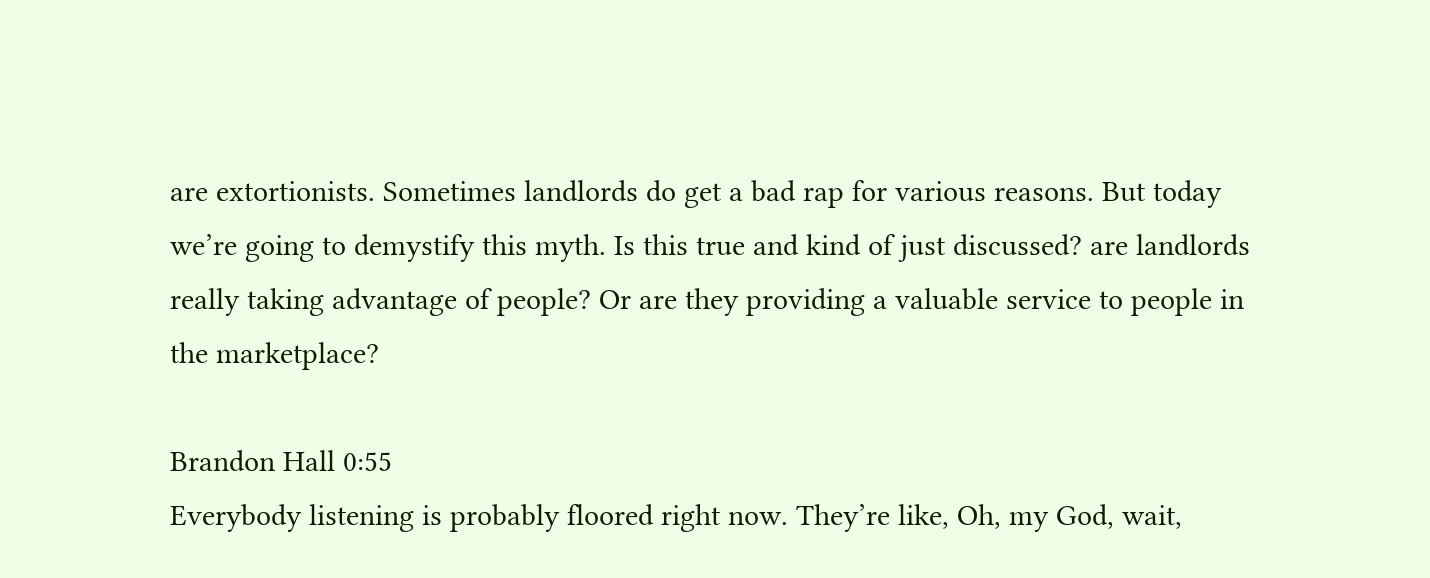are extortionists. Sometimes landlords do get a bad rap for various reasons. But today we’re going to demystify this myth. Is this true and kind of just discussed? are landlords really taking advantage of people? Or are they providing a valuable service to people in the marketplace?

Brandon Hall 0:55
Everybody listening is probably floored right now. They’re like, Oh, my God, wait,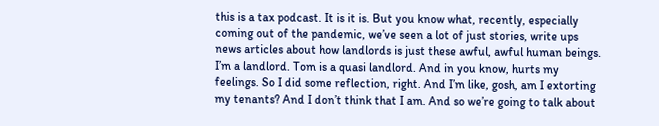this is a tax podcast. It is it is. But you know what, recently, especially coming out of the pandemic, we’ve seen a lot of just stories, write ups news articles about how landlords is just these awful, awful human beings. I’m a landlord. Tom is a quasi landlord. And in you know, hurts my feelings. So I did some reflection, right. And I’m like, gosh, am I extorting my tenants? And I don’t think that I am. And so we’re going to talk about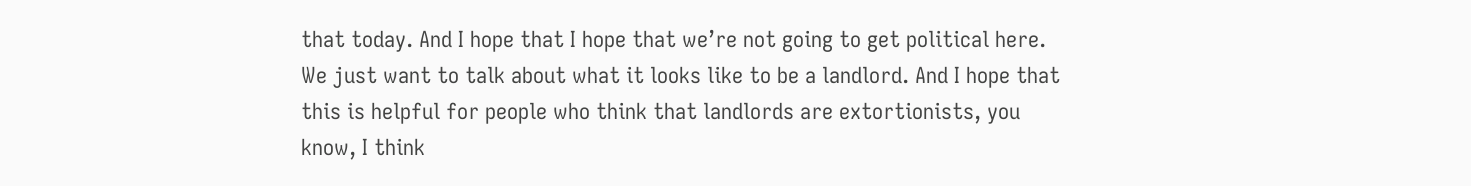that today. And I hope that I hope that we’re not going to get political here. We just want to talk about what it looks like to be a landlord. And I hope that this is helpful for people who think that landlords are extortionists, you know, I think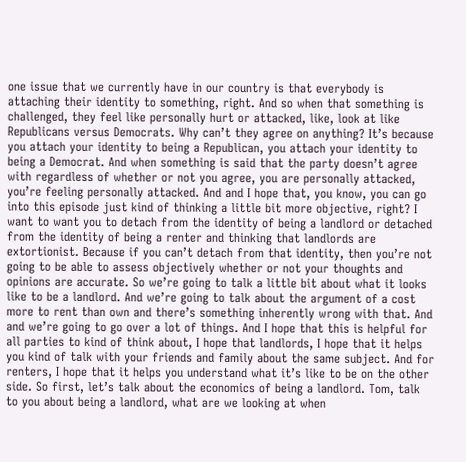one issue that we currently have in our country is that everybody is attaching their identity to something, right. And so when that something is challenged, they feel like personally hurt or attacked, like, look at like Republicans versus Democrats. Why can’t they agree on anything? It’s because you attach your identity to being a Republican, you attach your identity to being a Democrat. And when something is said that the party doesn’t agree with regardless of whether or not you agree, you are personally attacked, you’re feeling personally attacked. And and I hope that, you know, you can go into this episode just kind of thinking a little bit more objective, right? I want to want you to detach from the identity of being a landlord or detached from the identity of being a renter and thinking that landlords are extortionist. Because if you can’t detach from that identity, then you’re not going to be able to assess objectively whether or not your thoughts and opinions are accurate. So we’re going to talk a little bit about what it looks like to be a landlord. And we’re going to talk about the argument of a cost more to rent than own and there’s something inherently wrong with that. And and we’re going to go over a lot of things. And I hope that this is helpful for all parties to kind of think about, I hope that landlords, I hope that it helps you kind of talk with your friends and family about the same subject. And for renters, I hope that it helps you understand what it’s like to be on the other side. So first, let’s talk about the economics of being a landlord. Tom, talk to you about being a landlord, what are we looking at when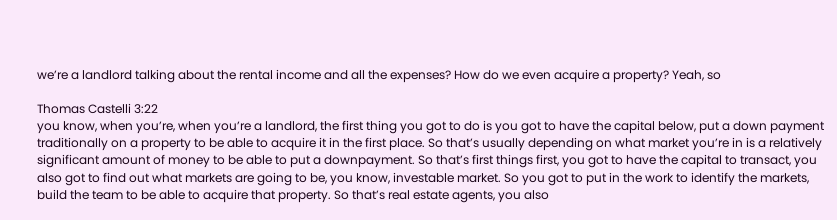we’re a landlord talking about the rental income and all the expenses? How do we even acquire a property? Yeah, so

Thomas Castelli 3:22
you know, when you’re, when you’re a landlord, the first thing you got to do is you got to have the capital below, put a down payment traditionally on a property to be able to acquire it in the first place. So that’s usually depending on what market you’re in is a relatively significant amount of money to be able to put a downpayment. So that’s first things first, you got to have the capital to transact, you also got to find out what markets are going to be, you know, investable market. So you got to put in the work to identify the markets, build the team to be able to acquire that property. So that’s real estate agents, you also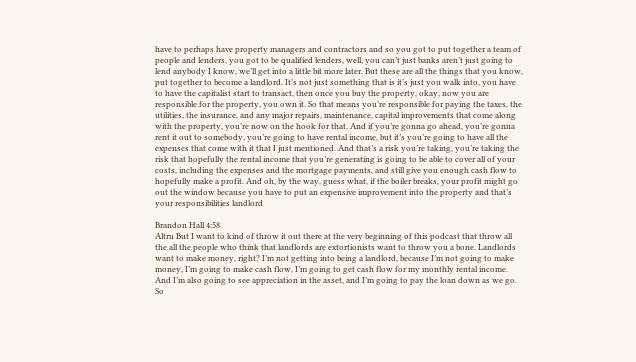have to perhaps have property managers and contractors and so you got to put together a team of people and lenders, you got to be qualified lenders, well, you can’t just banks aren’t just going to lend anybody I know, we’ll get into a little bit more later. But these are all the things that you know, put together to become a landlord. It’s not just something that is it’s just you walk into, you have to have the capitalist start to transact, then once you buy the property, okay, now you are responsible for the property, you own it. So that means you’re responsible for paying the taxes, the utilities, the insurance, and any major repairs, maintenance, capital improvements that come along with the property, you’re now on the hook for that. And if you’re gonna go ahead, you’re gonna rent it out to somebody, you’re going to have rental income, but it’s you’re going to have all the expenses that come with it that I just mentioned. And that’s a risk you’re taking, you’re taking the risk that hopefully the rental income that you’re generating is going to be able to cover all of your costs, including the expenses and the mortgage payments, and still give you enough cash flow to hopefully make a profit. And oh, by the way, guess what, if the boiler breaks, your profit might go out the window because you have to put an expensive improvement into the property and that’s your responsibilities landlord

Brandon Hall 4:58
Altru But I want to kind of throw it out there at the very beginning of this podcast that throw all the all the people who think that landlords are extortionists want to throw you a bone. Landlords want to make money, right? I’m not getting into being a landlord, because I’m not going to make money, I’m going to make cash flow, I’m going to get cash flow for my monthly rental income. And I’m also going to see appreciation in the asset, and I’m going to pay the loan down as we go. So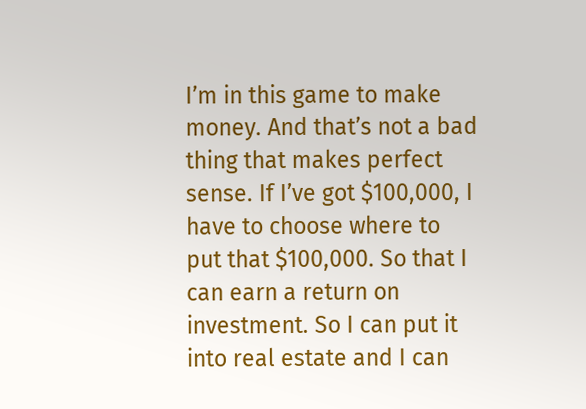I’m in this game to make money. And that’s not a bad thing that makes perfect sense. If I’ve got $100,000, I have to choose where to put that $100,000. So that I can earn a return on investment. So I can put it into real estate and I can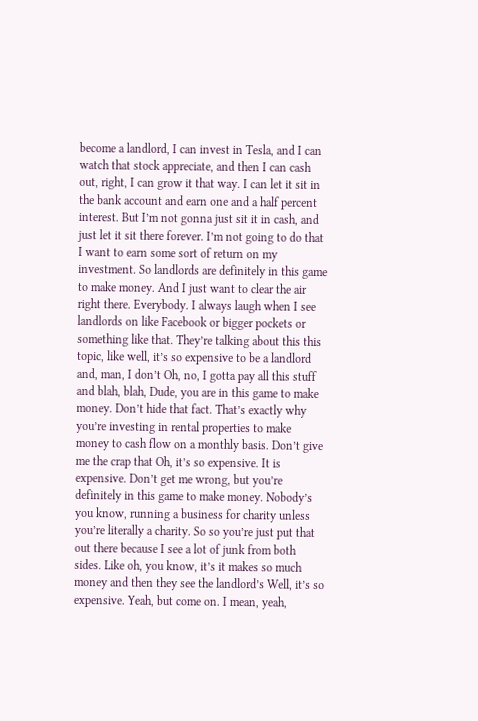become a landlord, I can invest in Tesla, and I can watch that stock appreciate, and then I can cash out, right, I can grow it that way. I can let it sit in the bank account and earn one and a half percent interest. But I’m not gonna just sit it in cash, and just let it sit there forever. I’m not going to do that I want to earn some sort of return on my investment. So landlords are definitely in this game to make money. And I just want to clear the air right there. Everybody. I always laugh when I see landlords on like Facebook or bigger pockets or something like that. They’re talking about this this topic, like well, it’s so expensive to be a landlord and, man, I don’t Oh, no, I gotta pay all this stuff and blah, blah, Dude, you are in this game to make money. Don’t hide that fact. That’s exactly why you’re investing in rental properties to make money to cash flow on a monthly basis. Don’t give me the crap that Oh, it’s so expensive. It is expensive. Don’t get me wrong, but you’re definitely in this game to make money. Nobody’s you know, running a business for charity unless you’re literally a charity. So so you’re just put that out there because I see a lot of junk from both sides. Like oh, you know, it’s it makes so much money and then they see the landlord’s Well, it’s so expensive. Yeah, but come on. I mean, yeah,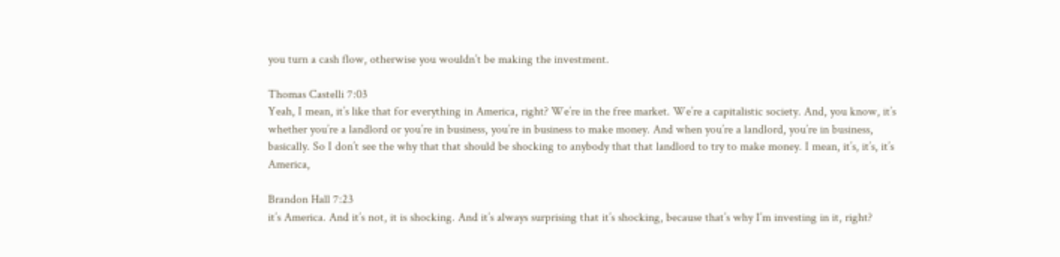you turn a cash flow, otherwise you wouldn’t be making the investment.

Thomas Castelli 7:03
Yeah, I mean, it’s like that for everything in America, right? We’re in the free market. We’re a capitalistic society. And, you know, it’s whether you’re a landlord or you’re in business, you’re in business to make money. And when you’re a landlord, you’re in business, basically. So I don’t see the why that that should be shocking to anybody that that landlord to try to make money. I mean, it’s, it’s, it’s America,

Brandon Hall 7:23
it’s America. And it’s not, it is shocking. And it’s always surprising that it’s shocking, because that’s why I’m investing in it, right?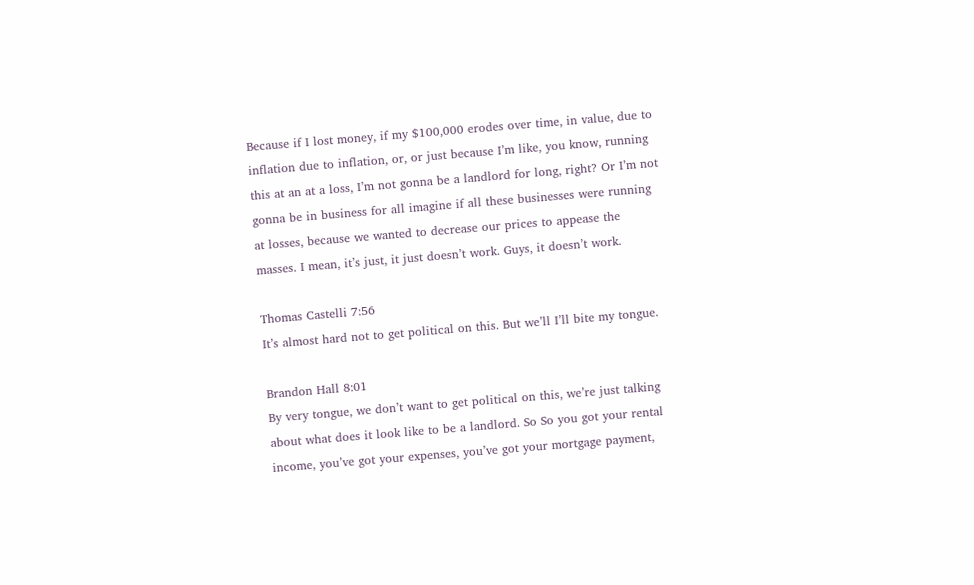Because if I lost money, if my $100,000 erodes over time, in value, due to inflation due to inflation, or, or just because I’m like, you know, running this at an at a loss, I’m not gonna be a landlord for long, right? Or I’m not gonna be in business for all imagine if all these businesses were running at losses, because we wanted to decrease our prices to appease the masses. I mean, it’s just, it just doesn’t work. Guys, it doesn’t work.

Thomas Castelli 7:56
It’s almost hard not to get political on this. But we’ll I’ll bite my tongue.

Brandon Hall 8:01
By very tongue, we don’t want to get political on this, we’re just talking about what does it look like to be a landlord. So So you got your rental income, you’ve got your expenses, you’ve got your mortgage payment,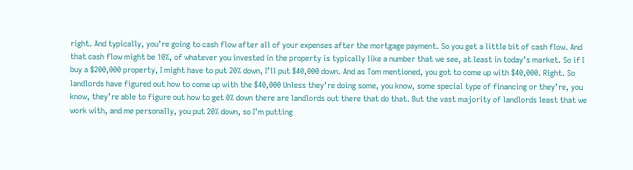right. And typically, you’re going to cash flow after all of your expenses after the mortgage payment. So you get a little bit of cash flow. And that cash flow might be 10%, of whatever you invested in the property is typically like a number that we see, at least in today’s market. So if I buy a $200,000 property, I might have to put 20% down, I’ll put $40,000 down. And as Tom mentioned, you got to come up with $40,000. Right. So landlords have figured out how to come up with the $40,000 Unless they’re doing some, you know, some special type of financing or they’re, you know, they’re able to figure out how to get 0% down there are landlords out there that do that. But the vast majority of landlords least that we work with, and me personally, you put 20% down, so I’m putting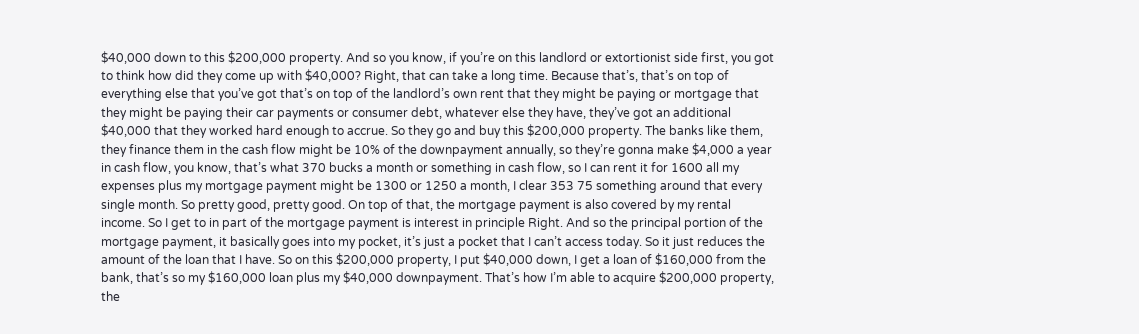$40,000 down to this $200,000 property. And so you know, if you’re on this landlord or extortionist side first, you got to think how did they come up with $40,000? Right, that can take a long time. Because that’s, that’s on top of everything else that you’ve got that’s on top of the landlord’s own rent that they might be paying or mortgage that they might be paying their car payments or consumer debt, whatever else they have, they’ve got an additional $40,000 that they worked hard enough to accrue. So they go and buy this $200,000 property. The banks like them, they finance them in the cash flow might be 10% of the downpayment annually, so they’re gonna make $4,000 a year in cash flow, you know, that’s what 370 bucks a month or something in cash flow, so I can rent it for 1600 all my expenses plus my mortgage payment might be 1300 or 1250 a month, I clear 353 75 something around that every single month. So pretty good, pretty good. On top of that, the mortgage payment is also covered by my rental income. So I get to in part of the mortgage payment is interest in principle Right. And so the principal portion of the mortgage payment, it basically goes into my pocket, it’s just a pocket that I can’t access today. So it just reduces the amount of the loan that I have. So on this $200,000 property, I put $40,000 down, I get a loan of $160,000 from the bank, that’s so my $160,000 loan plus my $40,000 downpayment. That’s how I’m able to acquire $200,000 property, the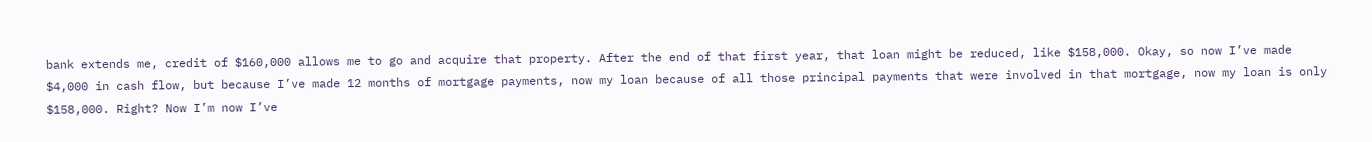bank extends me, credit of $160,000 allows me to go and acquire that property. After the end of that first year, that loan might be reduced, like $158,000. Okay, so now I’ve made $4,000 in cash flow, but because I’ve made 12 months of mortgage payments, now my loan because of all those principal payments that were involved in that mortgage, now my loan is only $158,000. Right? Now I’m now I’ve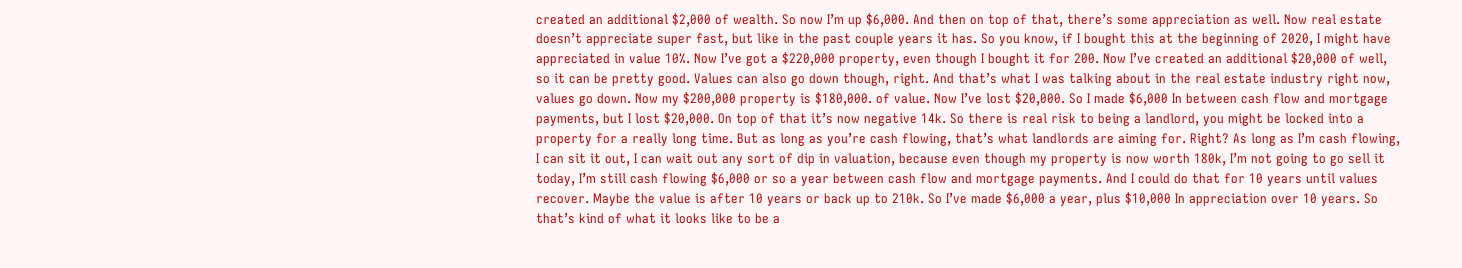created an additional $2,000 of wealth. So now I’m up $6,000. And then on top of that, there’s some appreciation as well. Now real estate doesn’t appreciate super fast, but like in the past couple years it has. So you know, if I bought this at the beginning of 2020, I might have appreciated in value 10%. Now I’ve got a $220,000 property, even though I bought it for 200. Now I’ve created an additional $20,000 of well, so it can be pretty good. Values can also go down though, right. And that’s what I was talking about in the real estate industry right now, values go down. Now my $200,000 property is $180,000. of value. Now I’ve lost $20,000. So I made $6,000 In between cash flow and mortgage payments, but I lost $20,000. On top of that it’s now negative 14k. So there is real risk to being a landlord, you might be locked into a property for a really long time. But as long as you’re cash flowing, that’s what landlords are aiming for. Right? As long as I’m cash flowing, I can sit it out, I can wait out any sort of dip in valuation, because even though my property is now worth 180k, I’m not going to go sell it today, I’m still cash flowing $6,000 or so a year between cash flow and mortgage payments. And I could do that for 10 years until values recover. Maybe the value is after 10 years or back up to 210k. So I’ve made $6,000 a year, plus $10,000 In appreciation over 10 years. So that’s kind of what it looks like to be a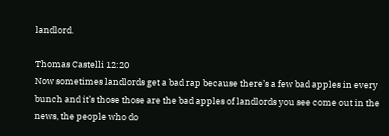landlord.

Thomas Castelli 12:20
Now sometimes landlords get a bad rap because there’s a few bad apples in every bunch and it’s those those are the bad apples of landlords you see come out in the news, the people who do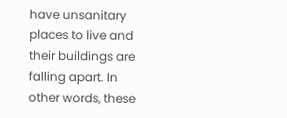have unsanitary places to live and their buildings are falling apart. In other words, these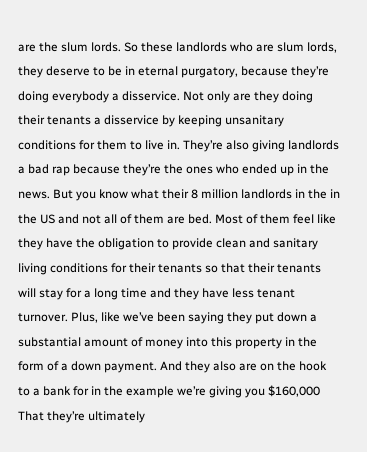are the slum lords. So these landlords who are slum lords, they deserve to be in eternal purgatory, because they’re doing everybody a disservice. Not only are they doing their tenants a disservice by keeping unsanitary conditions for them to live in. They’re also giving landlords a bad rap because they’re the ones who ended up in the news. But you know what their 8 million landlords in the in the US and not all of them are bed. Most of them feel like they have the obligation to provide clean and sanitary living conditions for their tenants so that their tenants will stay for a long time and they have less tenant turnover. Plus, like we’ve been saying they put down a substantial amount of money into this property in the form of a down payment. And they also are on the hook to a bank for in the example we’re giving you $160,000 That they’re ultimately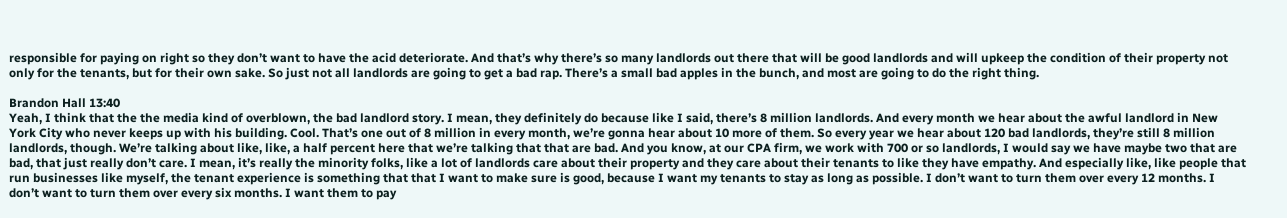responsible for paying on right so they don’t want to have the acid deteriorate. And that’s why there’s so many landlords out there that will be good landlords and will upkeep the condition of their property not only for the tenants, but for their own sake. So just not all landlords are going to get a bad rap. There’s a small bad apples in the bunch, and most are going to do the right thing.

Brandon Hall 13:40
Yeah, I think that the the media kind of overblown, the bad landlord story. I mean, they definitely do because like I said, there’s 8 million landlords. And every month we hear about the awful landlord in New York City who never keeps up with his building. Cool. That’s one out of 8 million in every month, we’re gonna hear about 10 more of them. So every year we hear about 120 bad landlords, they’re still 8 million landlords, though. We’re talking about like, like, a half percent here that we’re talking that that are bad. And you know, at our CPA firm, we work with 700 or so landlords, I would say we have maybe two that are bad, that just really don’t care. I mean, it’s really the minority folks, like a lot of landlords care about their property and they care about their tenants to like they have empathy. And especially like, like people that run businesses like myself, the tenant experience is something that that I want to make sure is good, because I want my tenants to stay as long as possible. I don’t want to turn them over every 12 months. I don’t want to turn them over every six months. I want them to pay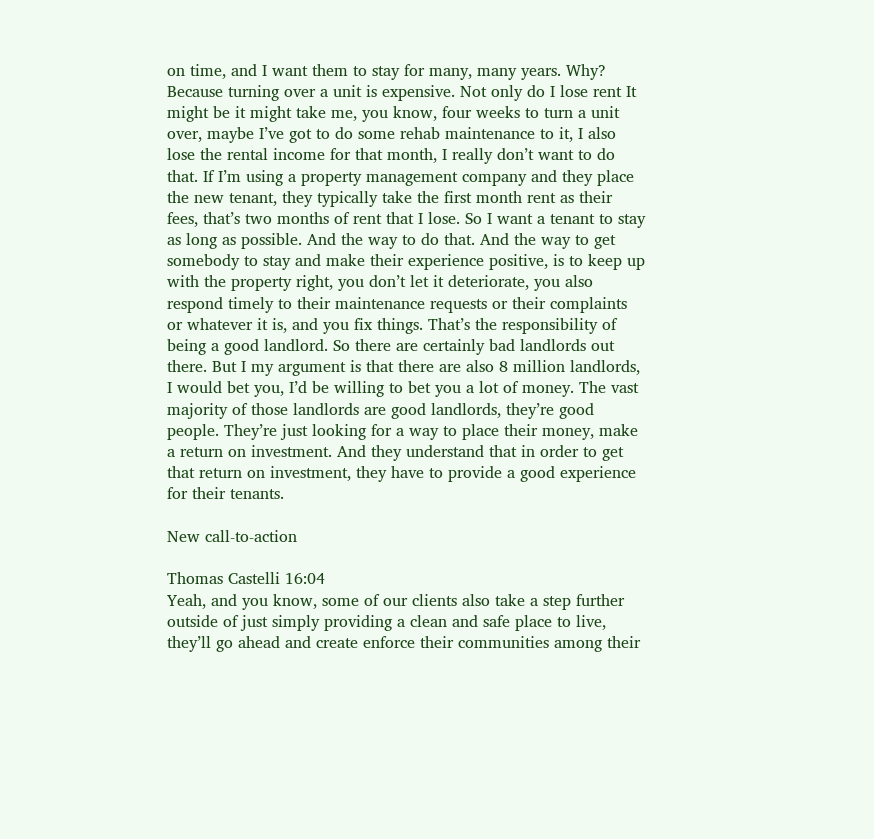on time, and I want them to stay for many, many years. Why? Because turning over a unit is expensive. Not only do I lose rent It might be it might take me, you know, four weeks to turn a unit over, maybe I’ve got to do some rehab maintenance to it, I also lose the rental income for that month, I really don’t want to do that. If I’m using a property management company and they place the new tenant, they typically take the first month rent as their fees, that’s two months of rent that I lose. So I want a tenant to stay as long as possible. And the way to do that. And the way to get somebody to stay and make their experience positive, is to keep up with the property right, you don’t let it deteriorate, you also respond timely to their maintenance requests or their complaints or whatever it is, and you fix things. That’s the responsibility of being a good landlord. So there are certainly bad landlords out there. But I my argument is that there are also 8 million landlords, I would bet you, I’d be willing to bet you a lot of money. The vast majority of those landlords are good landlords, they’re good people. They’re just looking for a way to place their money, make a return on investment. And they understand that in order to get that return on investment, they have to provide a good experience for their tenants.

New call-to-action

Thomas Castelli 16:04
Yeah, and you know, some of our clients also take a step further outside of just simply providing a clean and safe place to live, they’ll go ahead and create enforce their communities among their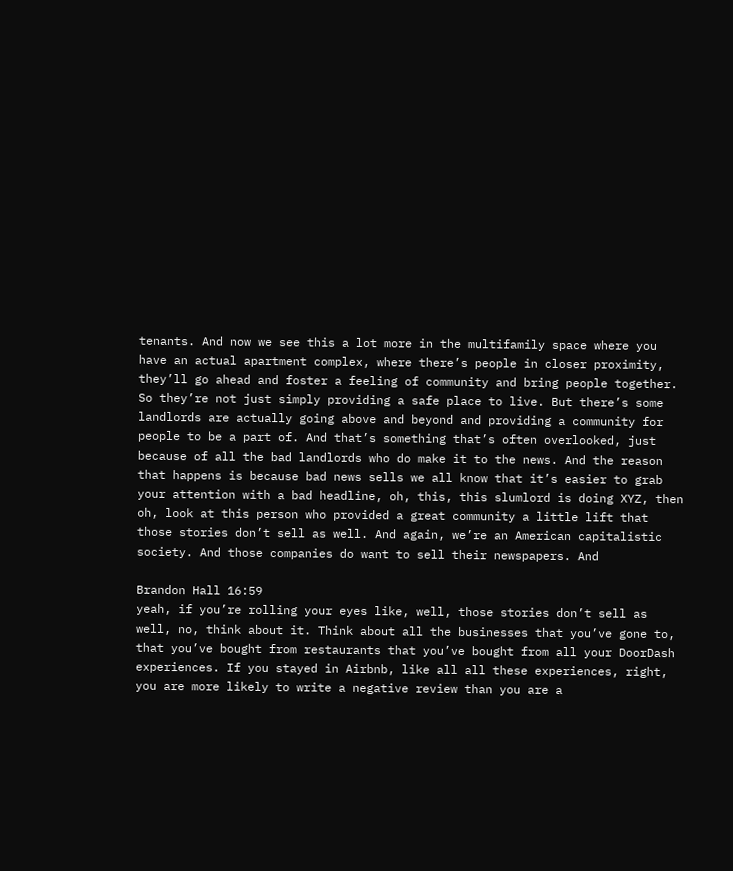tenants. And now we see this a lot more in the multifamily space where you have an actual apartment complex, where there’s people in closer proximity, they’ll go ahead and foster a feeling of community and bring people together. So they’re not just simply providing a safe place to live. But there’s some landlords are actually going above and beyond and providing a community for people to be a part of. And that’s something that’s often overlooked, just because of all the bad landlords who do make it to the news. And the reason that happens is because bad news sells we all know that it’s easier to grab your attention with a bad headline, oh, this, this slumlord is doing XYZ, then oh, look at this person who provided a great community a little lift that those stories don’t sell as well. And again, we’re an American capitalistic society. And those companies do want to sell their newspapers. And

Brandon Hall 16:59
yeah, if you’re rolling your eyes like, well, those stories don’t sell as well, no, think about it. Think about all the businesses that you’ve gone to, that you’ve bought from restaurants that you’ve bought from all your DoorDash experiences. If you stayed in Airbnb, like all all these experiences, right, you are more likely to write a negative review than you are a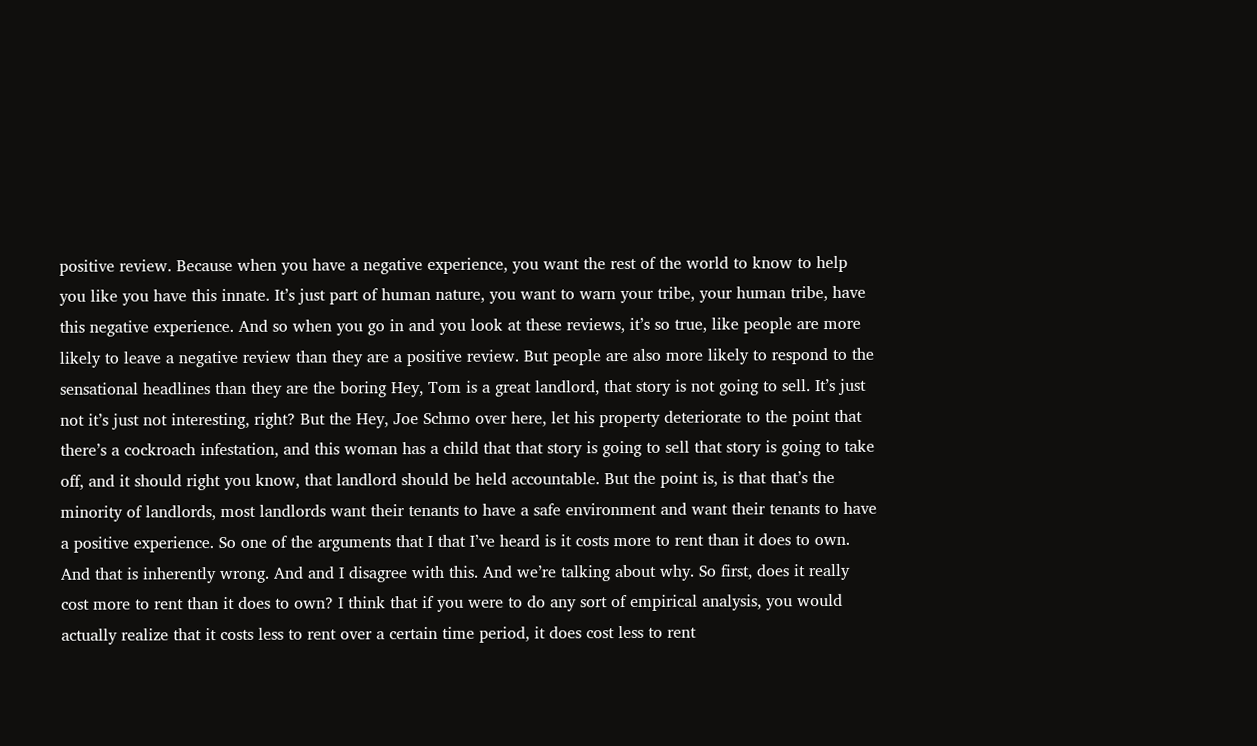positive review. Because when you have a negative experience, you want the rest of the world to know to help you like you have this innate. It’s just part of human nature, you want to warn your tribe, your human tribe, have this negative experience. And so when you go in and you look at these reviews, it’s so true, like people are more likely to leave a negative review than they are a positive review. But people are also more likely to respond to the sensational headlines than they are the boring Hey, Tom is a great landlord, that story is not going to sell. It’s just not it’s just not interesting, right? But the Hey, Joe Schmo over here, let his property deteriorate to the point that there’s a cockroach infestation, and this woman has a child that that story is going to sell that story is going to take off, and it should right you know, that landlord should be held accountable. But the point is, is that that’s the minority of landlords, most landlords want their tenants to have a safe environment and want their tenants to have a positive experience. So one of the arguments that I that I’ve heard is it costs more to rent than it does to own. And that is inherently wrong. And and I disagree with this. And we’re talking about why. So first, does it really cost more to rent than it does to own? I think that if you were to do any sort of empirical analysis, you would actually realize that it costs less to rent over a certain time period, it does cost less to rent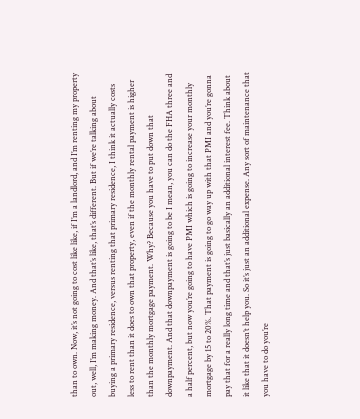than to own. Now, it’s not going to cost like like, if I’m a landlord, and I’m renting my property out, well, I’m making money. And that’s like, that’s different. But if we’re talking about buying a primary residence, versus renting that primary residence, I think it actually costs less to rent than it does to own that property, even if the monthly rental payment is higher than the monthly mortgage payment. Why? Because you have to put down that downpayment. And that downpayment is going to be I mean, you can do the FHA three and a half percent, but now you’re going to have PMI which is going to increase your monthly mortgage by 15 to 20%. That payment is going to go way up with that PMI and you’re gonna pay that for a really long time and that’s just basically an additional interest fee. Think about it like that it doesn’t help you. So it’s just an additional expense. Any sort of maintenance that you have to do you’re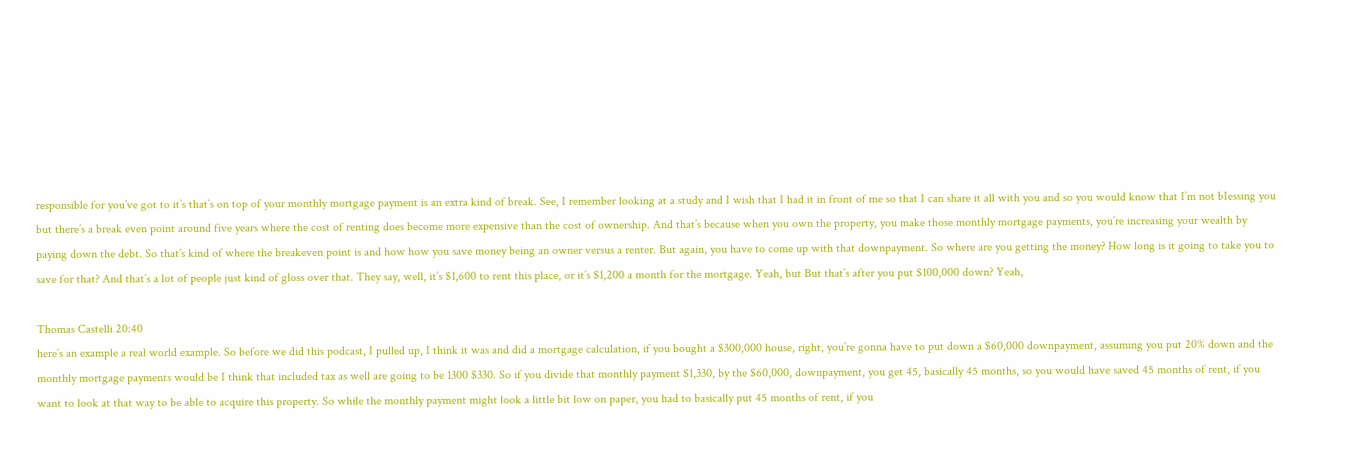responsible for you’ve got to it’s that’s on top of your monthly mortgage payment is an extra kind of break. See, I remember looking at a study and I wish that I had it in front of me so that I can share it all with you and so you would know that I’m not bIessing you but there’s a break even point around five years where the cost of renting does become more expensive than the cost of ownership. And that’s because when you own the property, you make those monthly mortgage payments, you’re increasing your wealth by paying down the debt. So that’s kind of where the breakeven point is and how how you save money being an owner versus a renter. But again, you have to come up with that downpayment. So where are you getting the money? How long is it going to take you to save for that? And that’s a lot of people just kind of gloss over that. They say, well, it’s $1,600 to rent this place, or it’s $1,200 a month for the mortgage. Yeah, but But that’s after you put $100,000 down? Yeah,

Thomas Castelli 20:40
here’s an example a real world example. So before we did this podcast, I pulled up, I think it was and did a mortgage calculation, if you bought a $300,000 house, right, you’re gonna have to put down a $60,000 downpayment, assuming you put 20% down and the monthly mortgage payments would be I think that included tax as well are going to be 1300 $330. So if you divide that monthly payment $1,330, by the $60,000, downpayment, you get 45, basically 45 months, so you would have saved 45 months of rent, if you want to look at that way to be able to acquire this property. So while the monthly payment might look a little bit low on paper, you had to basically put 45 months of rent, if you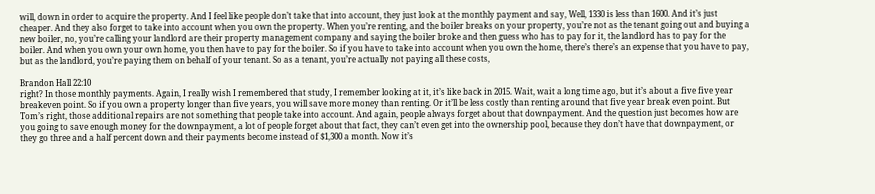will, down in order to acquire the property. And I feel like people don’t take that into account, they just look at the monthly payment and say, Well, 1330 is less than 1600. And it’s just cheaper. And they also forget to take into account when you own the property. When you’re renting, and the boiler breaks on your property, you’re not as the tenant going out and buying a new boiler, no, you’re calling your landlord are their property management company and saying the boiler broke and then guess who has to pay for it, the landlord has to pay for the boiler. And when you own your own home, you then have to pay for the boiler. So if you have to take into account when you own the home, there’s there’s an expense that you have to pay, but as the landlord, you’re paying them on behalf of your tenant. So as a tenant, you’re actually not paying all these costs,

Brandon Hall 22:10
right? In those monthly payments. Again, I really wish I remembered that study, I remember looking at it, it’s like back in 2015. Wait, wait a long time ago, but it’s about a five five year breakeven point. So if you own a property longer than five years, you will save more money than renting. Or it’ll be less costly than renting around that five year break even point. But Tom’s right, those additional repairs are not something that people take into account. And again, people always forget about that downpayment. And the question just becomes how are you going to save enough money for the downpayment, a lot of people forget about that fact, they can’t even get into the ownership pool, because they don’t have that downpayment, or they go three and a half percent down and their payments become instead of $1,300 a month. Now it’s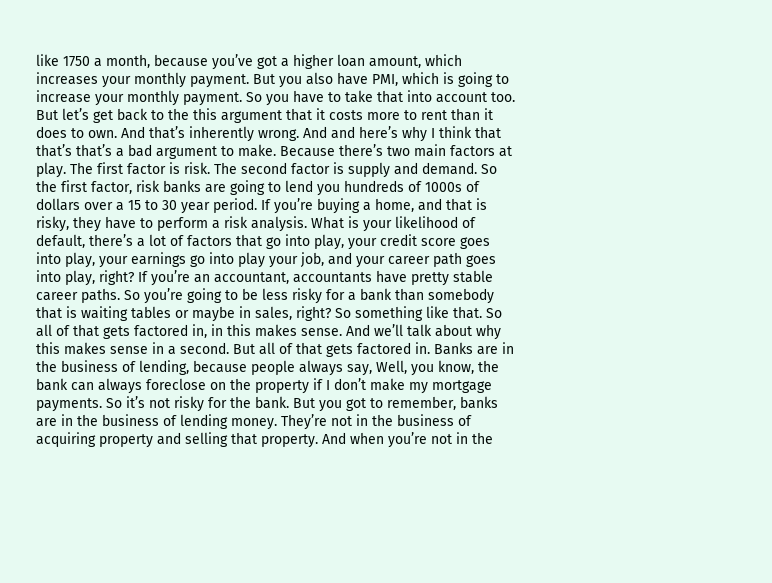like 1750 a month, because you’ve got a higher loan amount, which increases your monthly payment. But you also have PMI, which is going to increase your monthly payment. So you have to take that into account too. But let’s get back to the this argument that it costs more to rent than it does to own. And that’s inherently wrong. And and here’s why I think that that’s that’s a bad argument to make. Because there’s two main factors at play. The first factor is risk. The second factor is supply and demand. So the first factor, risk banks are going to lend you hundreds of 1000s of dollars over a 15 to 30 year period. If you’re buying a home, and that is risky, they have to perform a risk analysis. What is your likelihood of default, there’s a lot of factors that go into play, your credit score goes into play, your earnings go into play your job, and your career path goes into play, right? If you’re an accountant, accountants have pretty stable career paths. So you’re going to be less risky for a bank than somebody that is waiting tables or maybe in sales, right? So something like that. So all of that gets factored in, in this makes sense. And we’ll talk about why this makes sense in a second. But all of that gets factored in. Banks are in the business of lending, because people always say, Well, you know, the bank can always foreclose on the property if I don’t make my mortgage payments. So it’s not risky for the bank. But you got to remember, banks are in the business of lending money. They’re not in the business of acquiring property and selling that property. And when you’re not in the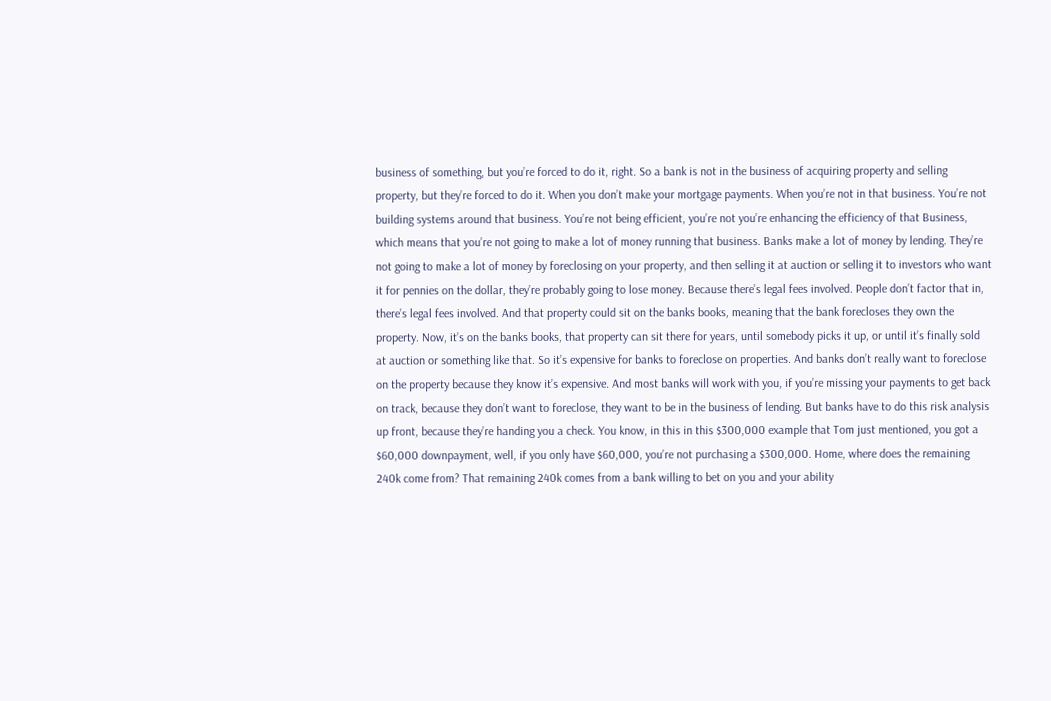business of something, but you’re forced to do it, right. So a bank is not in the business of acquiring property and selling property, but they’re forced to do it. When you don’t make your mortgage payments. When you’re not in that business. You’re not building systems around that business. You’re not being efficient, you’re not you’re enhancing the efficiency of that Business, which means that you’re not going to make a lot of money running that business. Banks make a lot of money by lending. They’re not going to make a lot of money by foreclosing on your property, and then selling it at auction or selling it to investors who want it for pennies on the dollar, they’re probably going to lose money. Because there’s legal fees involved. People don’t factor that in, there’s legal fees involved. And that property could sit on the banks books, meaning that the bank forecloses they own the property. Now, it’s on the banks books, that property can sit there for years, until somebody picks it up, or until it’s finally sold at auction or something like that. So it’s expensive for banks to foreclose on properties. And banks don’t really want to foreclose on the property because they know it’s expensive. And most banks will work with you, if you’re missing your payments to get back on track, because they don’t want to foreclose, they want to be in the business of lending. But banks have to do this risk analysis up front, because they’re handing you a check. You know, in this in this $300,000 example that Tom just mentioned, you got a $60,000 downpayment, well, if you only have $60,000, you’re not purchasing a $300,000. Home, where does the remaining 240k come from? That remaining 240k comes from a bank willing to bet on you and your ability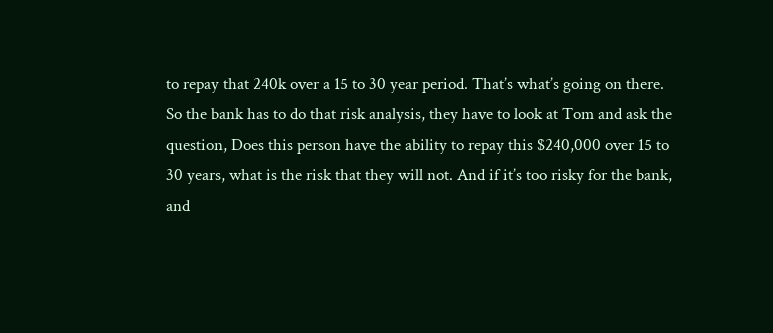to repay that 240k over a 15 to 30 year period. That’s what’s going on there. So the bank has to do that risk analysis, they have to look at Tom and ask the question, Does this person have the ability to repay this $240,000 over 15 to 30 years, what is the risk that they will not. And if it’s too risky for the bank, and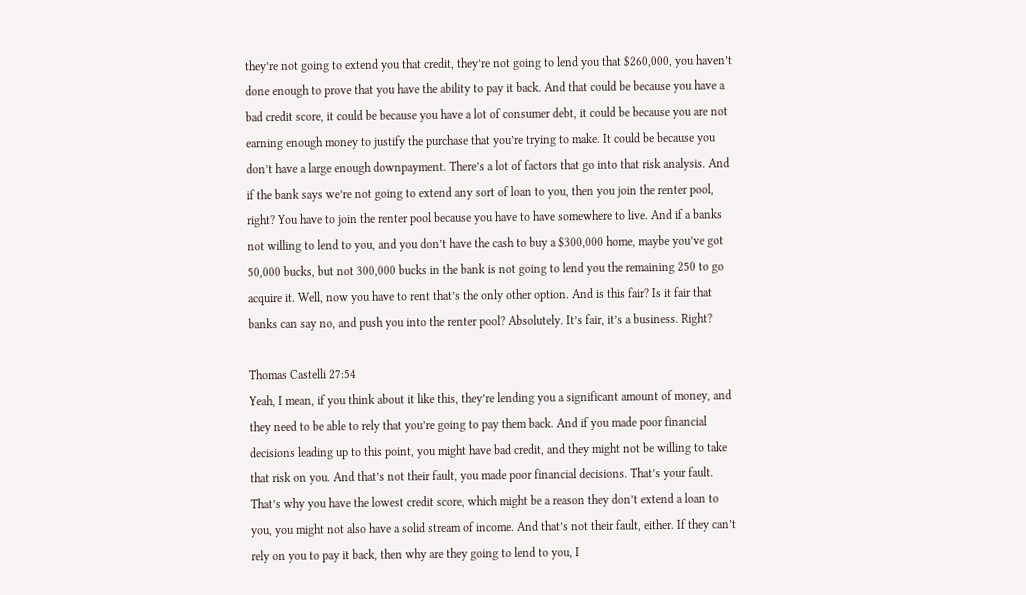they’re not going to extend you that credit, they’re not going to lend you that $260,000, you haven’t done enough to prove that you have the ability to pay it back. And that could be because you have a bad credit score, it could be because you have a lot of consumer debt, it could be because you are not earning enough money to justify the purchase that you’re trying to make. It could be because you don’t have a large enough downpayment. There’s a lot of factors that go into that risk analysis. And if the bank says we’re not going to extend any sort of loan to you, then you join the renter pool, right? You have to join the renter pool because you have to have somewhere to live. And if a banks not willing to lend to you, and you don’t have the cash to buy a $300,000 home, maybe you’ve got 50,000 bucks, but not 300,000 bucks in the bank is not going to lend you the remaining 250 to go acquire it. Well, now you have to rent that’s the only other option. And is this fair? Is it fair that banks can say no, and push you into the renter pool? Absolutely. It’s fair, it’s a business. Right?

Thomas Castelli 27:54
Yeah, I mean, if you think about it like this, they’re lending you a significant amount of money, and they need to be able to rely that you’re going to pay them back. And if you made poor financial decisions leading up to this point, you might have bad credit, and they might not be willing to take that risk on you. And that’s not their fault, you made poor financial decisions. That’s your fault. That’s why you have the lowest credit score, which might be a reason they don’t extend a loan to you, you might not also have a solid stream of income. And that’s not their fault, either. If they can’t rely on you to pay it back, then why are they going to lend to you, I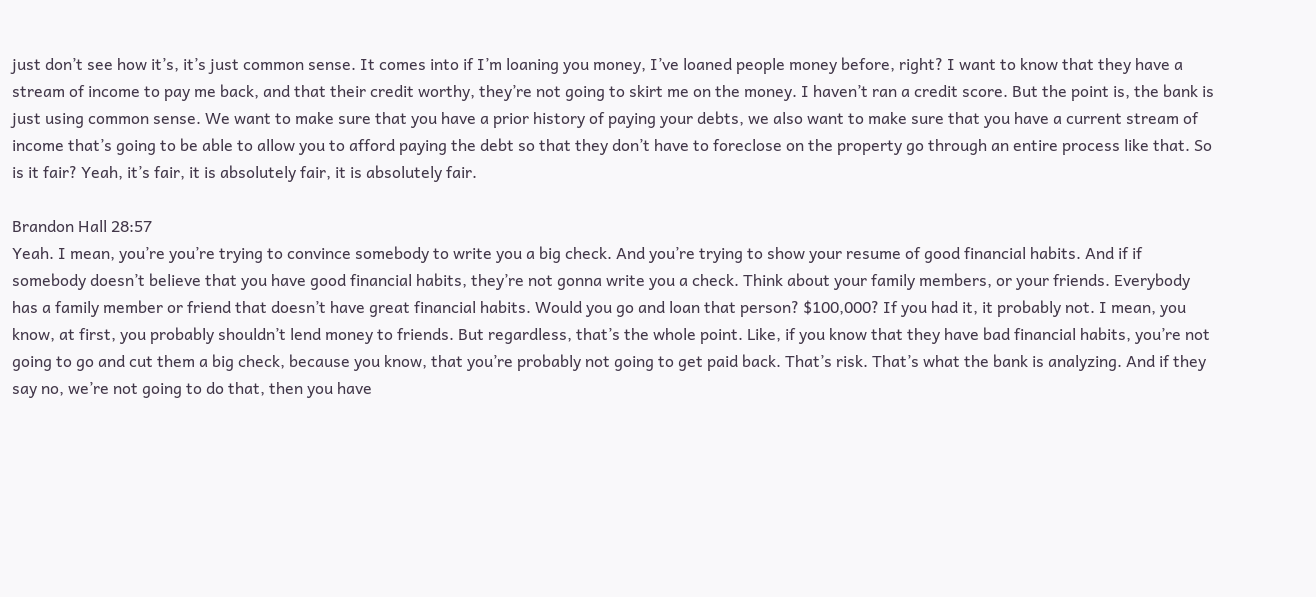just don’t see how it’s, it’s just common sense. It comes into if I’m loaning you money, I’ve loaned people money before, right? I want to know that they have a stream of income to pay me back, and that their credit worthy, they’re not going to skirt me on the money. I haven’t ran a credit score. But the point is, the bank is just using common sense. We want to make sure that you have a prior history of paying your debts, we also want to make sure that you have a current stream of income that’s going to be able to allow you to afford paying the debt so that they don’t have to foreclose on the property go through an entire process like that. So is it fair? Yeah, it’s fair, it is absolutely fair, it is absolutely fair.

Brandon Hall 28:57
Yeah. I mean, you’re you’re trying to convince somebody to write you a big check. And you’re trying to show your resume of good financial habits. And if if somebody doesn’t believe that you have good financial habits, they’re not gonna write you a check. Think about your family members, or your friends. Everybody has a family member or friend that doesn’t have great financial habits. Would you go and loan that person? $100,000? If you had it, it probably not. I mean, you know, at first, you probably shouldn’t lend money to friends. But regardless, that’s the whole point. Like, if you know that they have bad financial habits, you’re not going to go and cut them a big check, because you know, that you’re probably not going to get paid back. That’s risk. That’s what the bank is analyzing. And if they say no, we’re not going to do that, then you have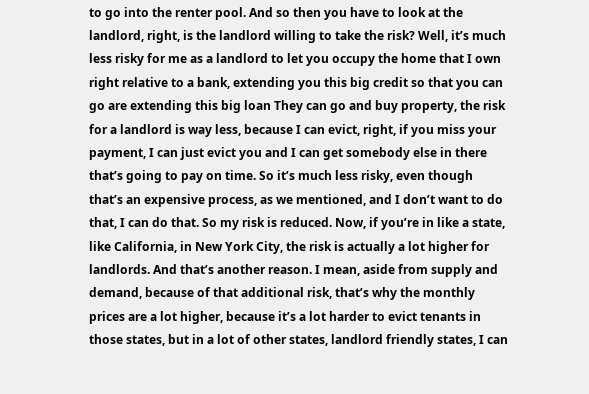to go into the renter pool. And so then you have to look at the landlord, right, is the landlord willing to take the risk? Well, it’s much less risky for me as a landlord to let you occupy the home that I own right relative to a bank, extending you this big credit so that you can go are extending this big loan They can go and buy property, the risk for a landlord is way less, because I can evict, right, if you miss your payment, I can just evict you and I can get somebody else in there that’s going to pay on time. So it’s much less risky, even though that’s an expensive process, as we mentioned, and I don’t want to do that, I can do that. So my risk is reduced. Now, if you’re in like a state, like California, in New York City, the risk is actually a lot higher for landlords. And that’s another reason. I mean, aside from supply and demand, because of that additional risk, that’s why the monthly prices are a lot higher, because it’s a lot harder to evict tenants in those states, but in a lot of other states, landlord friendly states, I can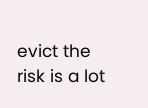evict the risk is a lot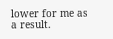lower for me as a result.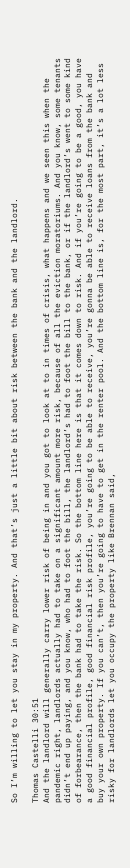So I’m willing to let you stay in my property. And that’s just a little bit about risk between the bank and the landlord.

Thomas Castelli 30:51
And the landlord will generally carry lower risk of being in and you got to look at to in times of crisis, what happens and we seen this when the pandemic right, landlords actually had to take on a significant amount more risk, because of all the eviction moratoriums. And you know, some tenants didn’t end up paying, and you know, who had to foot the bill, the landlord’s had to foot the bill to the bank, or if the landlord’s went to some kind of forbearance, then the bank had to take the risk. So the bottom line here is that it comes down to risk. And if you’re going to be a good, you have a good financial profile, good financial risk profile, you’re going to be able to receive, you’re gonna be able to receive loans from the bank and buy your own property. If you can’t, then you’re going to have to get in the renter pool. And the bottom line is, for the most part, it’s a lot less risky for landlords let you occupy the property like Brennan said,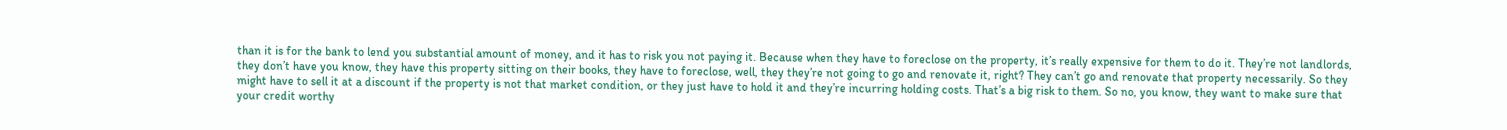than it is for the bank to lend you substantial amount of money, and it has to risk you not paying it. Because when they have to foreclose on the property, it’s really expensive for them to do it. They’re not landlords, they don’t have you know, they have this property sitting on their books, they have to foreclose, well, they they’re not going to go and renovate it, right? They can’t go and renovate that property necessarily. So they might have to sell it at a discount if the property is not that market condition, or they just have to hold it and they’re incurring holding costs. That’s a big risk to them. So no, you know, they want to make sure that your credit worthy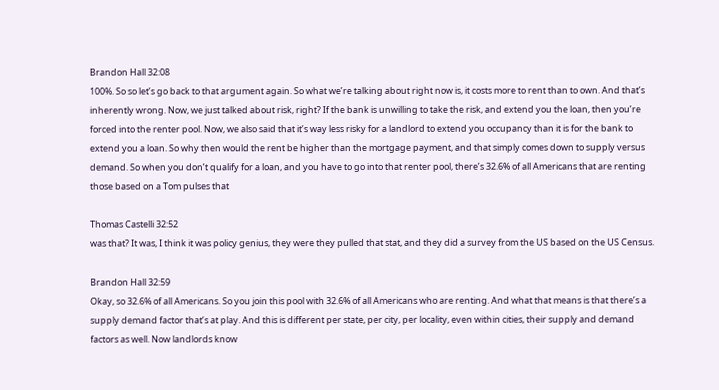Brandon Hall 32:08
100%. So so let’s go back to that argument again. So what we’re talking about right now is, it costs more to rent than to own. And that’s inherently wrong. Now, we just talked about risk, right? If the bank is unwilling to take the risk, and extend you the loan, then you’re forced into the renter pool. Now, we also said that it’s way less risky for a landlord to extend you occupancy than it is for the bank to extend you a loan. So why then would the rent be higher than the mortgage payment, and that simply comes down to supply versus demand. So when you don’t qualify for a loan, and you have to go into that renter pool, there’s 32.6% of all Americans that are renting those based on a Tom pulses that

Thomas Castelli 32:52
was that? It was, I think it was policy genius, they were they pulled that stat, and they did a survey from the US based on the US Census.

Brandon Hall 32:59
Okay, so 32.6% of all Americans. So you join this pool with 32.6% of all Americans who are renting. And what that means is that there’s a supply demand factor that’s at play. And this is different per state, per city, per locality, even within cities, their supply and demand factors as well. Now landlords know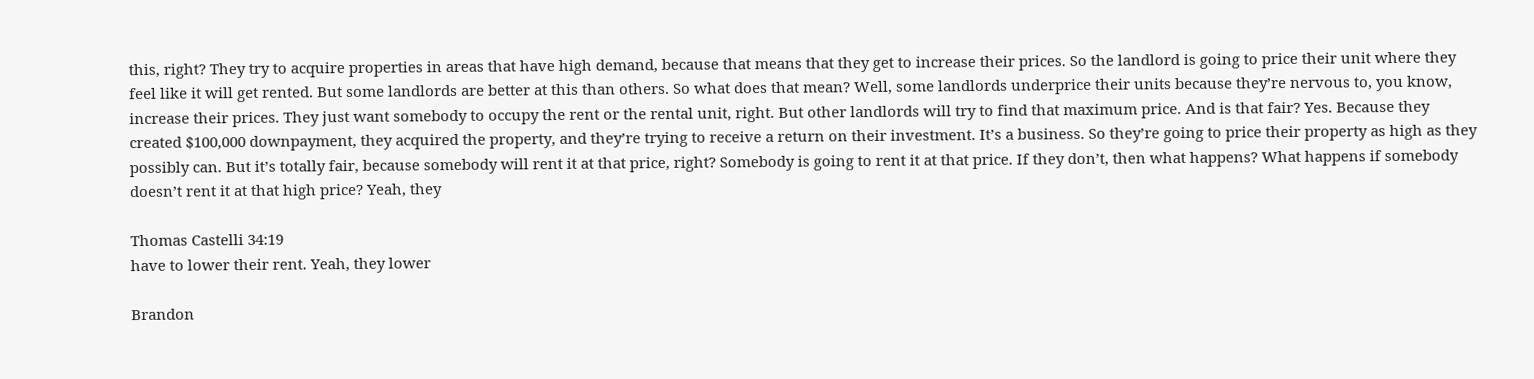this, right? They try to acquire properties in areas that have high demand, because that means that they get to increase their prices. So the landlord is going to price their unit where they feel like it will get rented. But some landlords are better at this than others. So what does that mean? Well, some landlords underprice their units because they’re nervous to, you know, increase their prices. They just want somebody to occupy the rent or the rental unit, right. But other landlords will try to find that maximum price. And is that fair? Yes. Because they created $100,000 downpayment, they acquired the property, and they’re trying to receive a return on their investment. It’s a business. So they’re going to price their property as high as they possibly can. But it’s totally fair, because somebody will rent it at that price, right? Somebody is going to rent it at that price. If they don’t, then what happens? What happens if somebody doesn’t rent it at that high price? Yeah, they

Thomas Castelli 34:19
have to lower their rent. Yeah, they lower

Brandon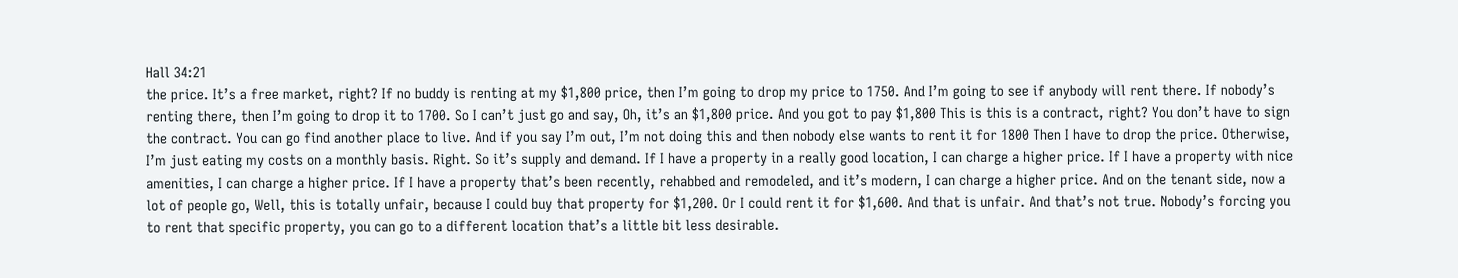Hall 34:21
the price. It’s a free market, right? If no buddy is renting at my $1,800 price, then I’m going to drop my price to 1750. And I’m going to see if anybody will rent there. If nobody’s renting there, then I’m going to drop it to 1700. So I can’t just go and say, Oh, it’s an $1,800 price. And you got to pay $1,800 This is this is a contract, right? You don’t have to sign the contract. You can go find another place to live. And if you say I’m out, I’m not doing this and then nobody else wants to rent it for 1800 Then I have to drop the price. Otherwise, I’m just eating my costs on a monthly basis. Right. So it’s supply and demand. If I have a property in a really good location, I can charge a higher price. If I have a property with nice amenities, I can charge a higher price. If I have a property that’s been recently, rehabbed and remodeled, and it’s modern, I can charge a higher price. And on the tenant side, now a lot of people go, Well, this is totally unfair, because I could buy that property for $1,200. Or I could rent it for $1,600. And that is unfair. And that’s not true. Nobody’s forcing you to rent that specific property, you can go to a different location that’s a little bit less desirable.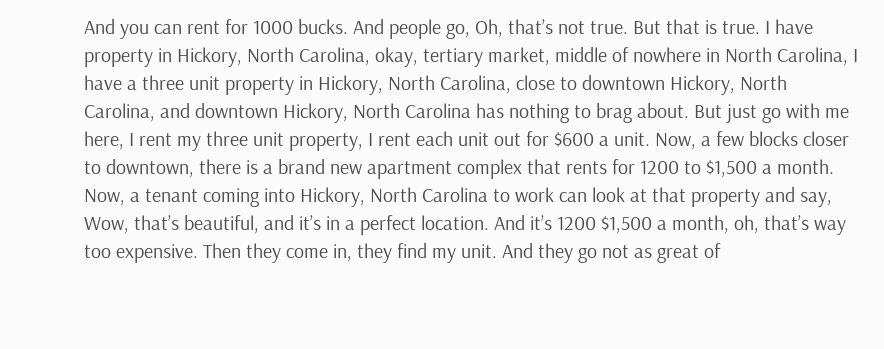And you can rent for 1000 bucks. And people go, Oh, that’s not true. But that is true. I have property in Hickory, North Carolina, okay, tertiary market, middle of nowhere in North Carolina, I have a three unit property in Hickory, North Carolina, close to downtown Hickory, North Carolina, and downtown Hickory, North Carolina has nothing to brag about. But just go with me here, I rent my three unit property, I rent each unit out for $600 a unit. Now, a few blocks closer to downtown, there is a brand new apartment complex that rents for 1200 to $1,500 a month. Now, a tenant coming into Hickory, North Carolina to work can look at that property and say, Wow, that’s beautiful, and it’s in a perfect location. And it’s 1200 $1,500 a month, oh, that’s way too expensive. Then they come in, they find my unit. And they go not as great of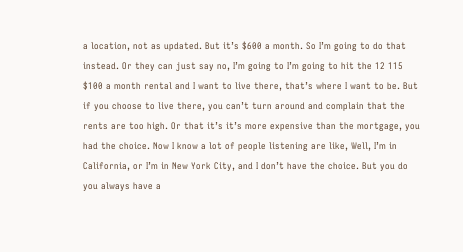a location, not as updated. But it’s $600 a month. So I’m going to do that instead. Or they can just say no, I’m going to I’m going to hit the 12 115 $100 a month rental and I want to live there, that’s where I want to be. But if you choose to live there, you can’t turn around and complain that the rents are too high. Or that it’s it’s more expensive than the mortgage, you had the choice. Now I know a lot of people listening are like, Well, I’m in California, or I’m in New York City, and I don’t have the choice. But you do you always have a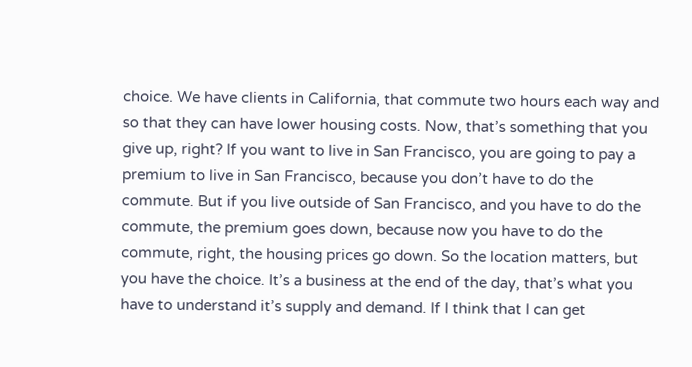choice. We have clients in California, that commute two hours each way and so that they can have lower housing costs. Now, that’s something that you give up, right? If you want to live in San Francisco, you are going to pay a premium to live in San Francisco, because you don’t have to do the commute. But if you live outside of San Francisco, and you have to do the commute, the premium goes down, because now you have to do the commute, right, the housing prices go down. So the location matters, but you have the choice. It’s a business at the end of the day, that’s what you have to understand it’s supply and demand. If I think that I can get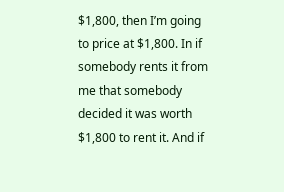$1,800, then I’m going to price at $1,800. In if somebody rents it from me that somebody decided it was worth $1,800 to rent it. And if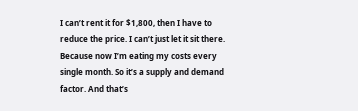I can’t rent it for $1,800, then I have to reduce the price. I can’t just let it sit there. Because now I’m eating my costs every single month. So it’s a supply and demand factor. And that’s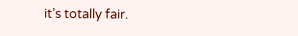it’s totally fair.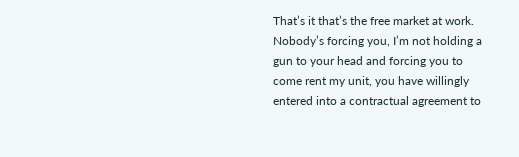That’s it that’s the free market at work. Nobody’s forcing you, I’m not holding a gun to your head and forcing you to come rent my unit, you have willingly entered into a contractual agreement to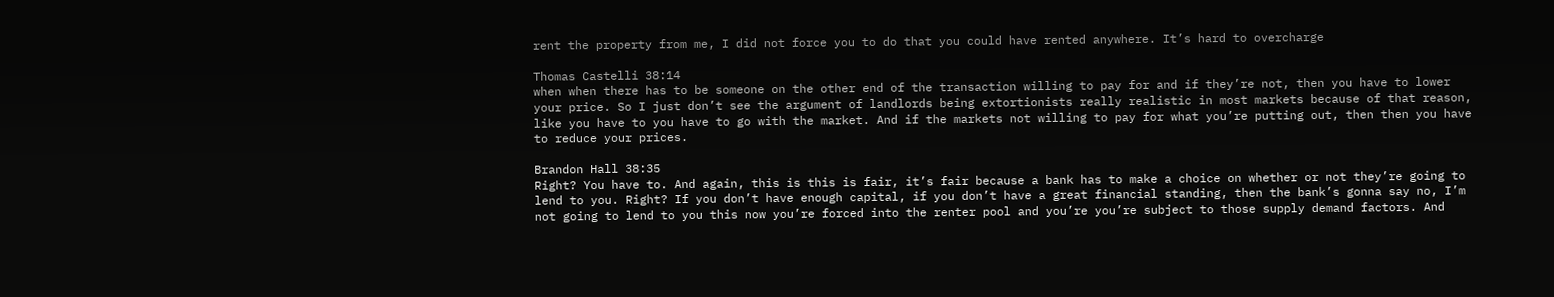rent the property from me, I did not force you to do that you could have rented anywhere. It’s hard to overcharge

Thomas Castelli 38:14
when when there has to be someone on the other end of the transaction willing to pay for and if they’re not, then you have to lower your price. So I just don’t see the argument of landlords being extortionists really realistic in most markets because of that reason, like you have to you have to go with the market. And if the markets not willing to pay for what you’re putting out, then then you have to reduce your prices.

Brandon Hall 38:35
Right? You have to. And again, this is this is fair, it’s fair because a bank has to make a choice on whether or not they’re going to lend to you. Right? If you don’t have enough capital, if you don’t have a great financial standing, then the bank’s gonna say no, I’m not going to lend to you this now you’re forced into the renter pool and you’re you’re subject to those supply demand factors. And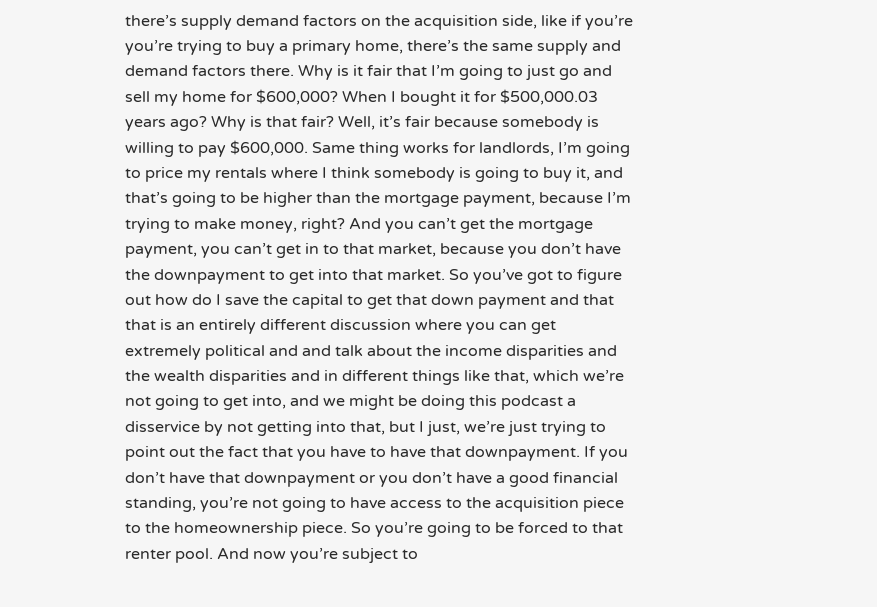there’s supply demand factors on the acquisition side, like if you’re you’re trying to buy a primary home, there’s the same supply and demand factors there. Why is it fair that I’m going to just go and sell my home for $600,000? When I bought it for $500,000.03 years ago? Why is that fair? Well, it’s fair because somebody is willing to pay $600,000. Same thing works for landlords, I’m going to price my rentals where I think somebody is going to buy it, and that’s going to be higher than the mortgage payment, because I’m trying to make money, right? And you can’t get the mortgage payment, you can’t get in to that market, because you don’t have the downpayment to get into that market. So you’ve got to figure out how do I save the capital to get that down payment and that that is an entirely different discussion where you can get extremely political and and talk about the income disparities and the wealth disparities and in different things like that, which we’re not going to get into, and we might be doing this podcast a disservice by not getting into that, but I just, we’re just trying to point out the fact that you have to have that downpayment. If you don’t have that downpayment or you don’t have a good financial standing, you’re not going to have access to the acquisition piece to the homeownership piece. So you’re going to be forced to that renter pool. And now you’re subject to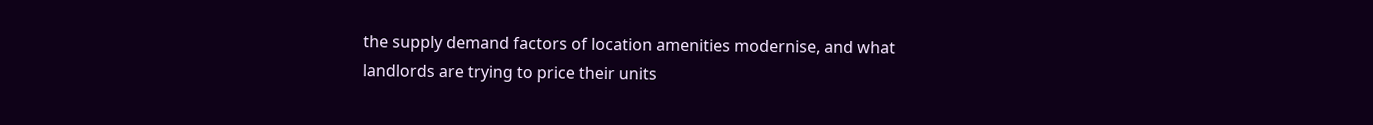the supply demand factors of location amenities modernise, and what landlords are trying to price their units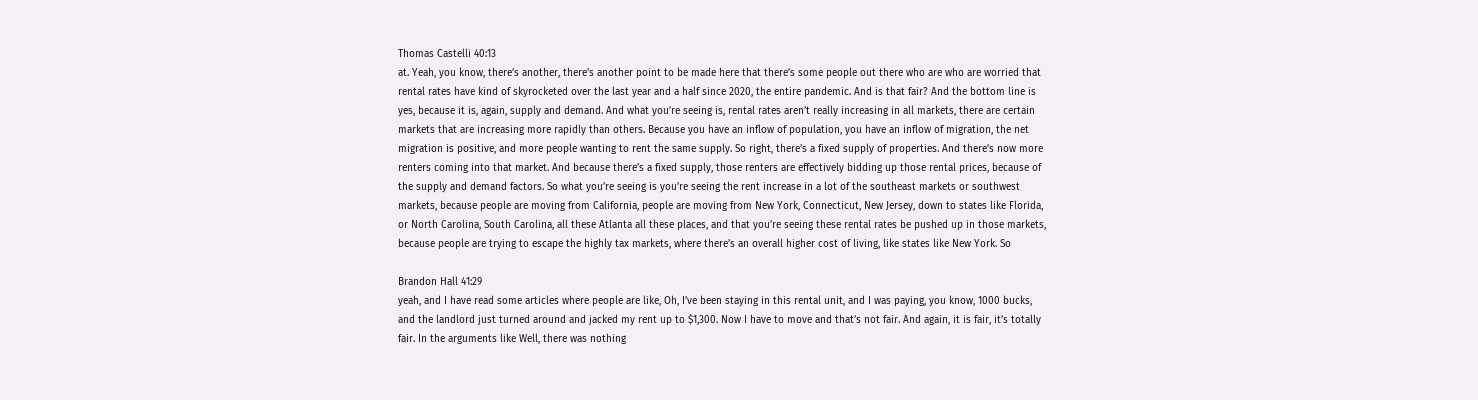Thomas Castelli 40:13
at. Yeah, you know, there’s another, there’s another point to be made here that there’s some people out there who are who are worried that rental rates have kind of skyrocketed over the last year and a half since 2020, the entire pandemic. And is that fair? And the bottom line is yes, because it is, again, supply and demand. And what you’re seeing is, rental rates aren’t really increasing in all markets, there are certain markets that are increasing more rapidly than others. Because you have an inflow of population, you have an inflow of migration, the net migration is positive, and more people wanting to rent the same supply. So right, there’s a fixed supply of properties. And there’s now more renters coming into that market. And because there’s a fixed supply, those renters are effectively bidding up those rental prices, because of the supply and demand factors. So what you’re seeing is you’re seeing the rent increase in a lot of the southeast markets or southwest markets, because people are moving from California, people are moving from New York, Connecticut, New Jersey, down to states like Florida, or North Carolina, South Carolina, all these Atlanta all these places, and that you’re seeing these rental rates be pushed up in those markets, because people are trying to escape the highly tax markets, where there’s an overall higher cost of living, like states like New York. So

Brandon Hall 41:29
yeah, and I have read some articles where people are like, Oh, I’ve been staying in this rental unit, and I was paying, you know, 1000 bucks, and the landlord just turned around and jacked my rent up to $1,300. Now I have to move and that’s not fair. And again, it is fair, it’s totally fair. In the arguments like Well, there was nothing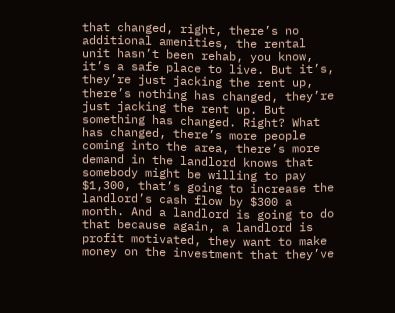that changed, right, there’s no additional amenities, the rental unit hasn’t been rehab, you know, it’s a safe place to live. But it’s, they’re just jacking the rent up, there’s nothing has changed, they’re just jacking the rent up. But something has changed. Right? What has changed, there’s more people coming into the area, there’s more demand in the landlord knows that somebody might be willing to pay $1,300, that’s going to increase the landlord’s cash flow by $300 a month. And a landlord is going to do that because again, a landlord is profit motivated, they want to make money on the investment that they’ve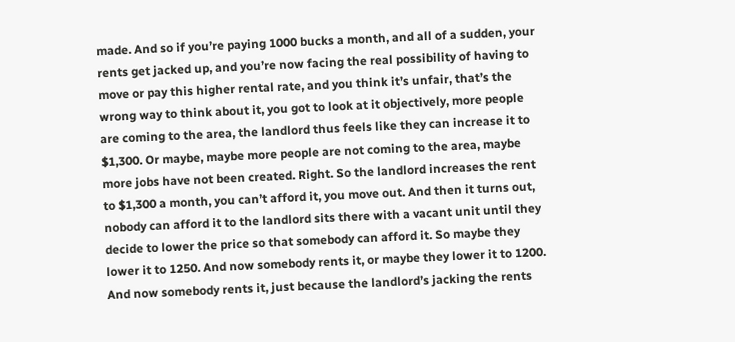made. And so if you’re paying 1000 bucks a month, and all of a sudden, your rents get jacked up, and you’re now facing the real possibility of having to move or pay this higher rental rate, and you think it’s unfair, that’s the wrong way to think about it, you got to look at it objectively, more people are coming to the area, the landlord thus feels like they can increase it to $1,300. Or maybe, maybe more people are not coming to the area, maybe more jobs have not been created. Right. So the landlord increases the rent to $1,300 a month, you can’t afford it, you move out. And then it turns out, nobody can afford it to the landlord sits there with a vacant unit until they decide to lower the price so that somebody can afford it. So maybe they lower it to 1250. And now somebody rents it, or maybe they lower it to 1200. And now somebody rents it, just because the landlord’s jacking the rents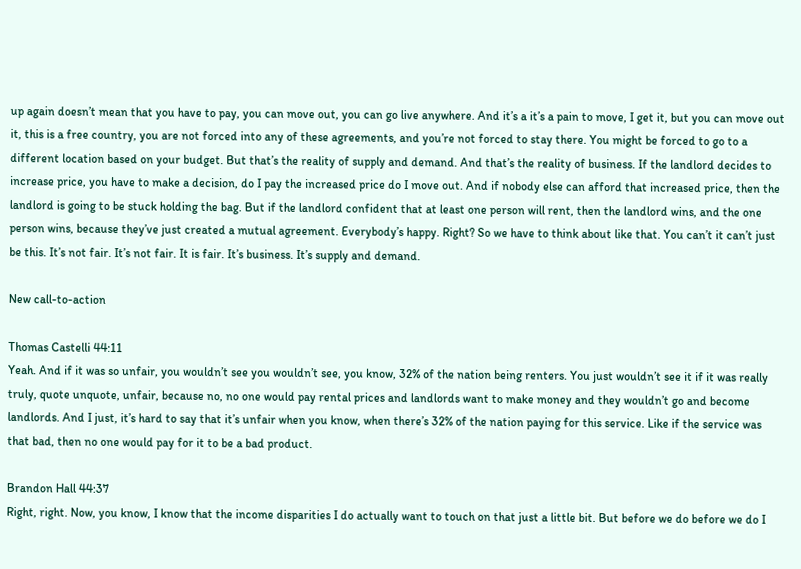up again doesn’t mean that you have to pay, you can move out, you can go live anywhere. And it’s a it’s a pain to move, I get it, but you can move out it, this is a free country, you are not forced into any of these agreements, and you’re not forced to stay there. You might be forced to go to a different location based on your budget. But that’s the reality of supply and demand. And that’s the reality of business. If the landlord decides to increase price, you have to make a decision, do I pay the increased price do I move out. And if nobody else can afford that increased price, then the landlord is going to be stuck holding the bag. But if the landlord confident that at least one person will rent, then the landlord wins, and the one person wins, because they’ve just created a mutual agreement. Everybody’s happy. Right? So we have to think about like that. You can’t it can’t just be this. It’s not fair. It’s not fair. It is fair. It’s business. It’s supply and demand.

New call-to-action

Thomas Castelli 44:11
Yeah. And if it was so unfair, you wouldn’t see you wouldn’t see, you know, 32% of the nation being renters. You just wouldn’t see it if it was really truly, quote unquote, unfair, because no, no one would pay rental prices and landlords want to make money and they wouldn’t go and become landlords. And I just, it’s hard to say that it’s unfair when you know, when there’s 32% of the nation paying for this service. Like if the service was that bad, then no one would pay for it to be a bad product.

Brandon Hall 44:37
Right, right. Now, you know, I know that the income disparities I do actually want to touch on that just a little bit. But before we do before we do I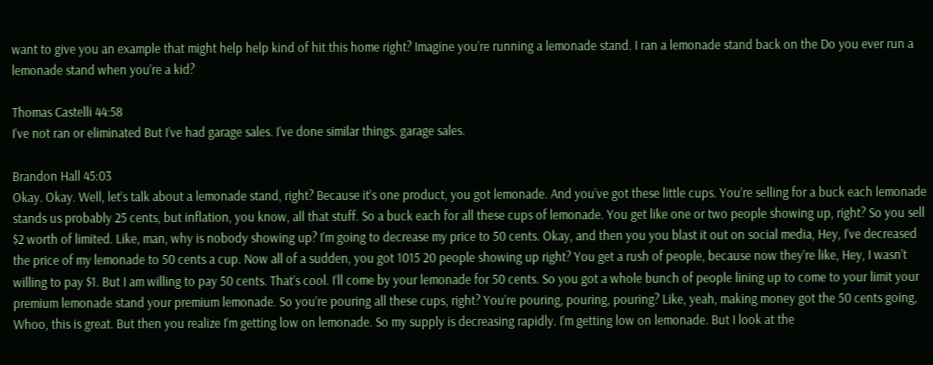want to give you an example that might help help kind of hit this home right? Imagine you’re running a lemonade stand. I ran a lemonade stand back on the Do you ever run a lemonade stand when you’re a kid?

Thomas Castelli 44:58
I’ve not ran or eliminated But I’ve had garage sales. I’ve done similar things. garage sales.

Brandon Hall 45:03
Okay. Okay. Well, let’s talk about a lemonade stand, right? Because it’s one product, you got lemonade. And you’ve got these little cups. You’re selling for a buck each lemonade stands us probably 25 cents, but inflation, you know, all that stuff. So a buck each for all these cups of lemonade. You get like one or two people showing up, right? So you sell $2 worth of limited. Like, man, why is nobody showing up? I’m going to decrease my price to 50 cents. Okay, and then you you blast it out on social media, Hey, I’ve decreased the price of my lemonade to 50 cents a cup. Now all of a sudden, you got 1015 20 people showing up right? You get a rush of people, because now they’re like, Hey, I wasn’t willing to pay $1. But I am willing to pay 50 cents. That’s cool. I’ll come by your lemonade for 50 cents. So you got a whole bunch of people lining up to come to your limit your premium lemonade stand your premium lemonade. So you’re pouring all these cups, right? You’re pouring, pouring, pouring? Like, yeah, making money got the 50 cents going, Whoo, this is great. But then you realize I’m getting low on lemonade. So my supply is decreasing rapidly. I’m getting low on lemonade. But I look at the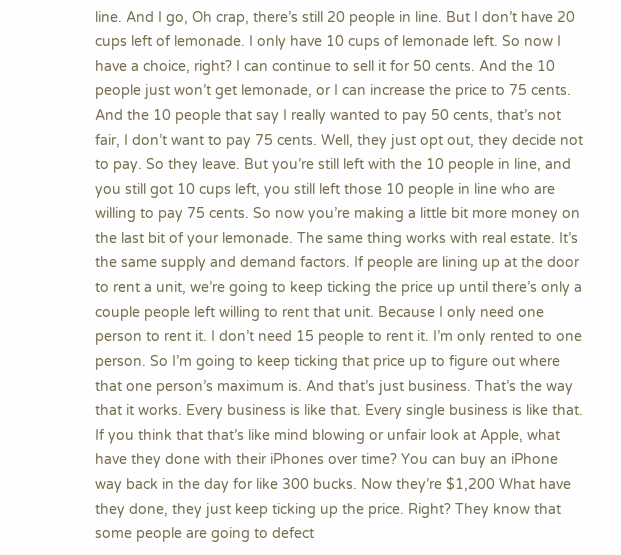line. And I go, Oh crap, there’s still 20 people in line. But I don’t have 20 cups left of lemonade. I only have 10 cups of lemonade left. So now I have a choice, right? I can continue to sell it for 50 cents. And the 10 people just won’t get lemonade, or I can increase the price to 75 cents. And the 10 people that say I really wanted to pay 50 cents, that’s not fair, I don’t want to pay 75 cents. Well, they just opt out, they decide not to pay. So they leave. But you’re still left with the 10 people in line, and you still got 10 cups left, you still left those 10 people in line who are willing to pay 75 cents. So now you’re making a little bit more money on the last bit of your lemonade. The same thing works with real estate. It’s the same supply and demand factors. If people are lining up at the door to rent a unit, we’re going to keep ticking the price up until there’s only a couple people left willing to rent that unit. Because I only need one person to rent it. I don’t need 15 people to rent it. I’m only rented to one person. So I’m going to keep ticking that price up to figure out where that one person’s maximum is. And that’s just business. That’s the way that it works. Every business is like that. Every single business is like that. If you think that that’s like mind blowing or unfair look at Apple, what have they done with their iPhones over time? You can buy an iPhone way back in the day for like 300 bucks. Now they’re $1,200 What have they done, they just keep ticking up the price. Right? They know that some people are going to defect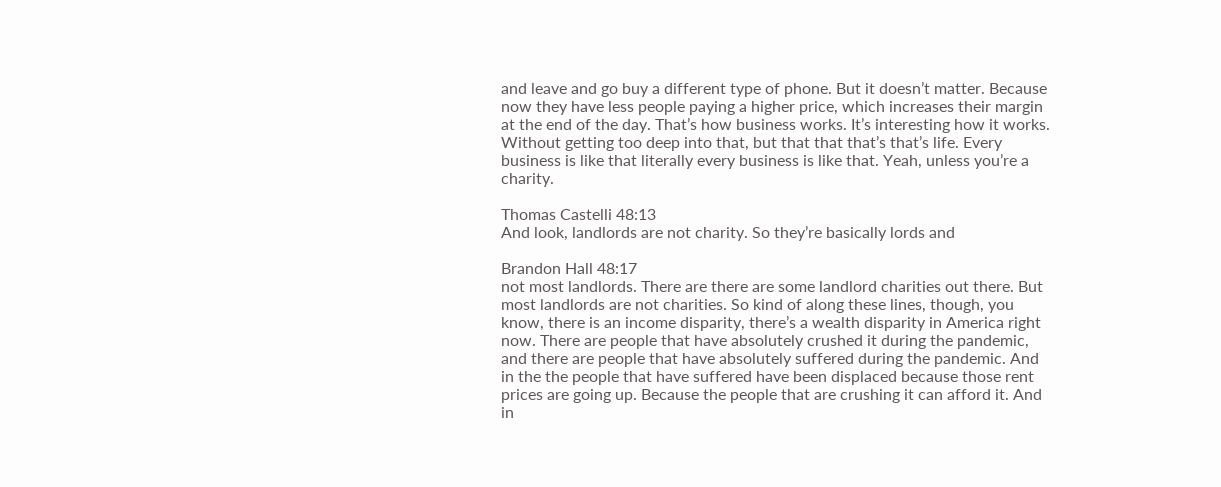and leave and go buy a different type of phone. But it doesn’t matter. Because now they have less people paying a higher price, which increases their margin at the end of the day. That’s how business works. It’s interesting how it works. Without getting too deep into that, but that that that’s that’s life. Every business is like that literally every business is like that. Yeah, unless you’re a charity.

Thomas Castelli 48:13
And look, landlords are not charity. So they’re basically lords and

Brandon Hall 48:17
not most landlords. There are there are some landlord charities out there. But most landlords are not charities. So kind of along these lines, though, you know, there is an income disparity, there’s a wealth disparity in America right now. There are people that have absolutely crushed it during the pandemic, and there are people that have absolutely suffered during the pandemic. And in the the people that have suffered have been displaced because those rent prices are going up. Because the people that are crushing it can afford it. And in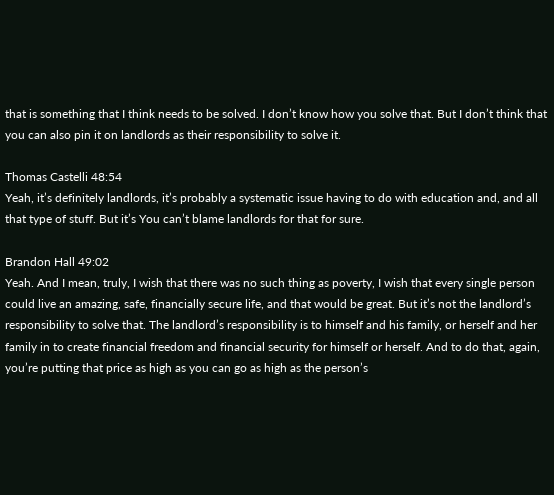that is something that I think needs to be solved. I don’t know how you solve that. But I don’t think that you can also pin it on landlords as their responsibility to solve it.

Thomas Castelli 48:54
Yeah, it’s definitely landlords, it’s probably a systematic issue having to do with education and, and all that type of stuff. But it’s You can’t blame landlords for that for sure.

Brandon Hall 49:02
Yeah. And I mean, truly, I wish that there was no such thing as poverty, I wish that every single person could live an amazing, safe, financially secure life, and that would be great. But it’s not the landlord’s responsibility to solve that. The landlord’s responsibility is to himself and his family, or herself and her family in to create financial freedom and financial security for himself or herself. And to do that, again, you’re putting that price as high as you can go as high as the person’s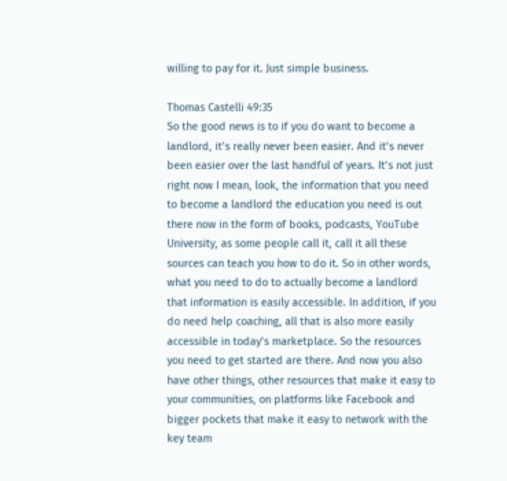willing to pay for it. Just simple business.

Thomas Castelli 49:35
So the good news is to if you do want to become a landlord, it’s really never been easier. And it’s never been easier over the last handful of years. It’s not just right now I mean, look, the information that you need to become a landlord the education you need is out there now in the form of books, podcasts, YouTube University, as some people call it, call it all these sources can teach you how to do it. So in other words, what you need to do to actually become a landlord that information is easily accessible. In addition, if you do need help coaching, all that is also more easily accessible in today’s marketplace. So the resources you need to get started are there. And now you also have other things, other resources that make it easy to your communities, on platforms like Facebook and bigger pockets that make it easy to network with the key team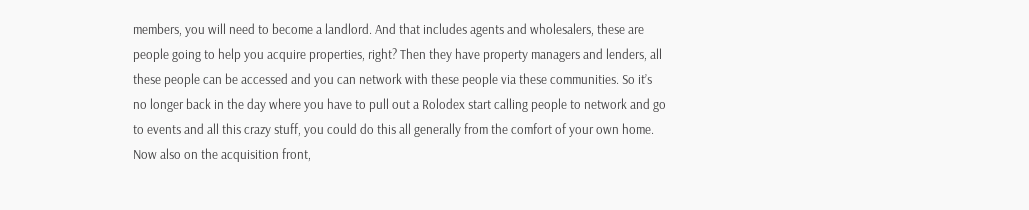members, you will need to become a landlord. And that includes agents and wholesalers, these are people going to help you acquire properties, right? Then they have property managers and lenders, all these people can be accessed and you can network with these people via these communities. So it’s no longer back in the day where you have to pull out a Rolodex start calling people to network and go to events and all this crazy stuff, you could do this all generally from the comfort of your own home. Now also on the acquisition front,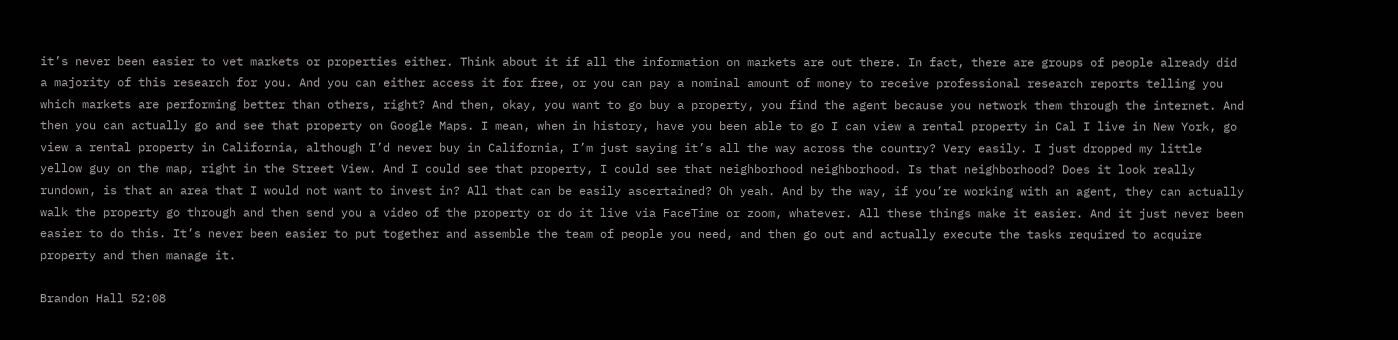it’s never been easier to vet markets or properties either. Think about it if all the information on markets are out there. In fact, there are groups of people already did a majority of this research for you. And you can either access it for free, or you can pay a nominal amount of money to receive professional research reports telling you which markets are performing better than others, right? And then, okay, you want to go buy a property, you find the agent because you network them through the internet. And then you can actually go and see that property on Google Maps. I mean, when in history, have you been able to go I can view a rental property in Cal I live in New York, go view a rental property in California, although I’d never buy in California, I’m just saying it’s all the way across the country? Very easily. I just dropped my little yellow guy on the map, right in the Street View. And I could see that property, I could see that neighborhood neighborhood. Is that neighborhood? Does it look really rundown, is that an area that I would not want to invest in? All that can be easily ascertained? Oh yeah. And by the way, if you’re working with an agent, they can actually walk the property go through and then send you a video of the property or do it live via FaceTime or zoom, whatever. All these things make it easier. And it just never been easier to do this. It’s never been easier to put together and assemble the team of people you need, and then go out and actually execute the tasks required to acquire property and then manage it.

Brandon Hall 52:08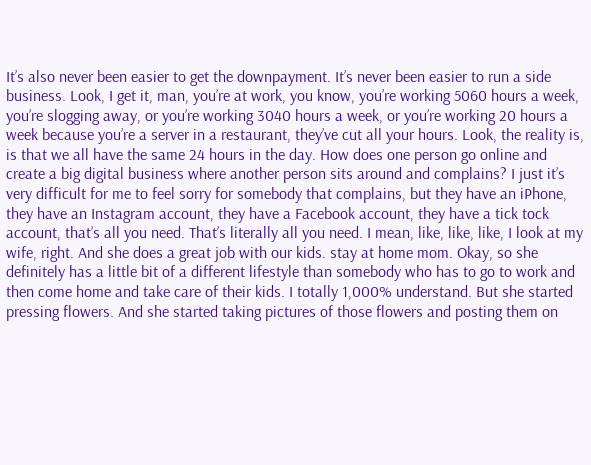It’s also never been easier to get the downpayment. It’s never been easier to run a side business. Look, I get it, man, you’re at work, you know, you’re working 5060 hours a week, you’re slogging away, or you’re working 3040 hours a week, or you’re working 20 hours a week because you’re a server in a restaurant, they’ve cut all your hours. Look, the reality is, is that we all have the same 24 hours in the day. How does one person go online and create a big digital business where another person sits around and complains? I just it’s very difficult for me to feel sorry for somebody that complains, but they have an iPhone, they have an Instagram account, they have a Facebook account, they have a tick tock account, that’s all you need. That’s literally all you need. I mean, like, like, like, I look at my wife, right. And she does a great job with our kids. stay at home mom. Okay, so she definitely has a little bit of a different lifestyle than somebody who has to go to work and then come home and take care of their kids. I totally 1,000% understand. But she started pressing flowers. And she started taking pictures of those flowers and posting them on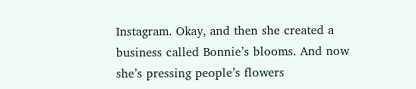Instagram. Okay, and then she created a business called Bonnie’s blooms. And now she’s pressing people’s flowers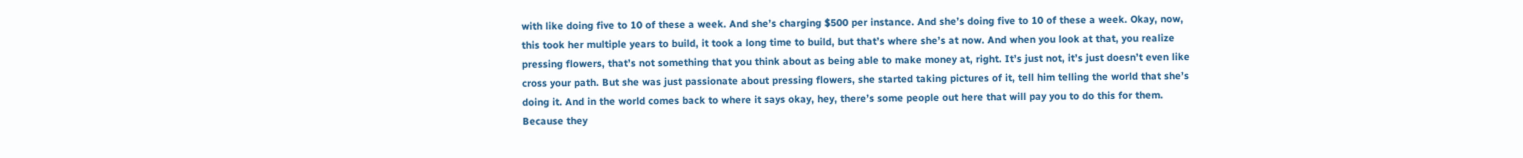with like doing five to 10 of these a week. And she’s charging $500 per instance. And she’s doing five to 10 of these a week. Okay, now, this took her multiple years to build, it took a long time to build, but that’s where she’s at now. And when you look at that, you realize pressing flowers, that’s not something that you think about as being able to make money at, right. It’s just not, it’s just doesn’t even like cross your path. But she was just passionate about pressing flowers, she started taking pictures of it, tell him telling the world that she’s doing it. And in the world comes back to where it says okay, hey, there’s some people out here that will pay you to do this for them. Because they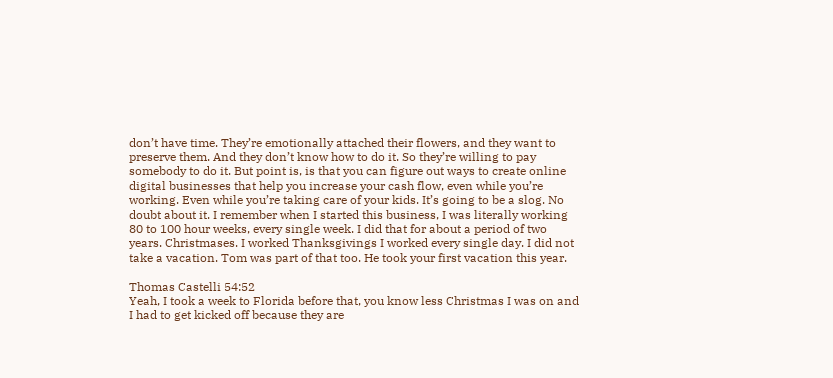don’t have time. They’re emotionally attached their flowers, and they want to preserve them. And they don’t know how to do it. So they’re willing to pay somebody to do it. But point is, is that you can figure out ways to create online digital businesses that help you increase your cash flow, even while you’re working. Even while you’re taking care of your kids. It’s going to be a slog. No doubt about it. I remember when I started this business, I was literally working 80 to 100 hour weeks, every single week. I did that for about a period of two years. Christmases. I worked Thanksgivings I worked every single day. I did not take a vacation. Tom was part of that too. He took your first vacation this year.

Thomas Castelli 54:52
Yeah, I took a week to Florida before that, you know less Christmas I was on and I had to get kicked off because they are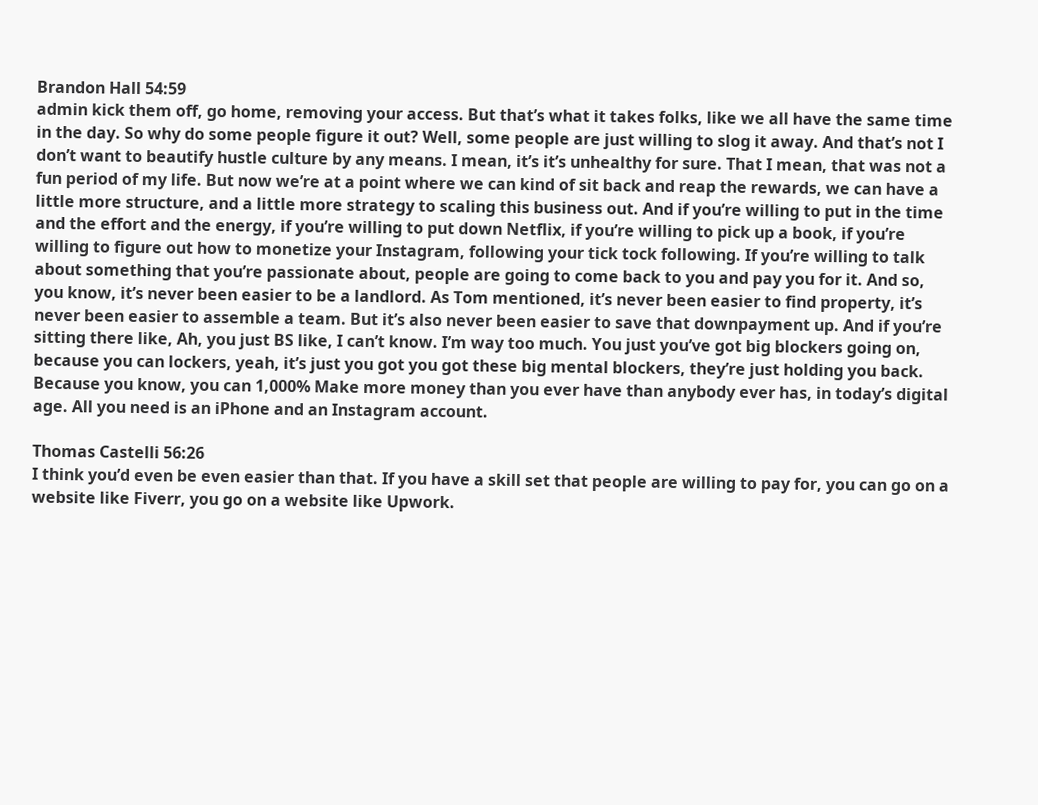Brandon Hall 54:59
admin kick them off, go home, removing your access. But that’s what it takes folks, like we all have the same time in the day. So why do some people figure it out? Well, some people are just willing to slog it away. And that’s not I don’t want to beautify hustle culture by any means. I mean, it’s it’s unhealthy for sure. That I mean, that was not a fun period of my life. But now we’re at a point where we can kind of sit back and reap the rewards, we can have a little more structure, and a little more strategy to scaling this business out. And if you’re willing to put in the time and the effort and the energy, if you’re willing to put down Netflix, if you’re willing to pick up a book, if you’re willing to figure out how to monetize your Instagram, following your tick tock following. If you’re willing to talk about something that you’re passionate about, people are going to come back to you and pay you for it. And so, you know, it’s never been easier to be a landlord. As Tom mentioned, it’s never been easier to find property, it’s never been easier to assemble a team. But it’s also never been easier to save that downpayment up. And if you’re sitting there like, Ah, you just BS like, I can’t know. I’m way too much. You just you’ve got big blockers going on, because you can lockers, yeah, it’s just you got you got these big mental blockers, they’re just holding you back. Because you know, you can 1,000% Make more money than you ever have than anybody ever has, in today’s digital age. All you need is an iPhone and an Instagram account.

Thomas Castelli 56:26
I think you’d even be even easier than that. If you have a skill set that people are willing to pay for, you can go on a website like Fiverr, you go on a website like Upwork.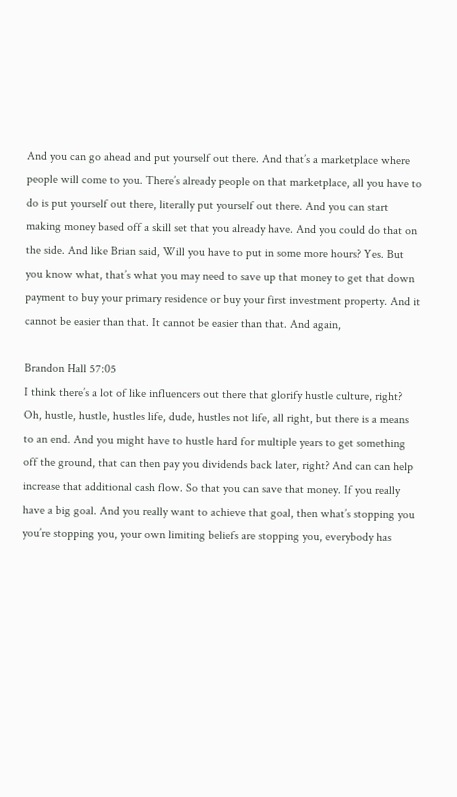And you can go ahead and put yourself out there. And that’s a marketplace where people will come to you. There’s already people on that marketplace, all you have to do is put yourself out there, literally put yourself out there. And you can start making money based off a skill set that you already have. And you could do that on the side. And like Brian said, Will you have to put in some more hours? Yes. But you know what, that’s what you may need to save up that money to get that down payment to buy your primary residence or buy your first investment property. And it cannot be easier than that. It cannot be easier than that. And again,

Brandon Hall 57:05
I think there’s a lot of like influencers out there that glorify hustle culture, right? Oh, hustle, hustle, hustles life, dude, hustles not life, all right, but there is a means to an end. And you might have to hustle hard for multiple years to get something off the ground, that can then pay you dividends back later, right? And can can help increase that additional cash flow. So that you can save that money. If you really have a big goal. And you really want to achieve that goal, then what’s stopping you you’re stopping you, your own limiting beliefs are stopping you, everybody has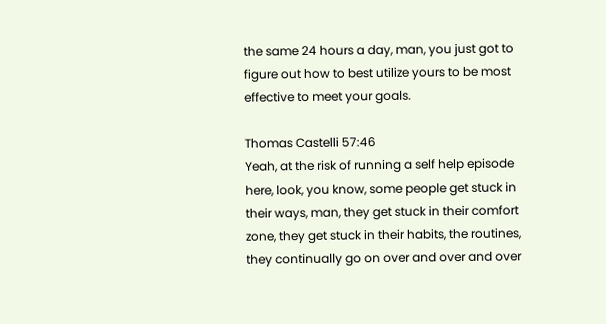the same 24 hours a day, man, you just got to figure out how to best utilize yours to be most effective to meet your goals.

Thomas Castelli 57:46
Yeah, at the risk of running a self help episode here, look, you know, some people get stuck in their ways, man, they get stuck in their comfort zone, they get stuck in their habits, the routines, they continually go on over and over and over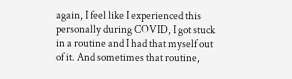again, I feel like I experienced this personally during COVID, I got stuck in a routine and I had that myself out of it. And sometimes that routine,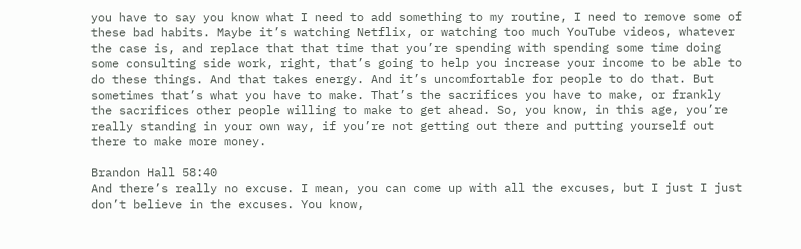you have to say you know what I need to add something to my routine, I need to remove some of these bad habits. Maybe it’s watching Netflix, or watching too much YouTube videos, whatever the case is, and replace that that time that you’re spending with spending some time doing some consulting side work, right, that’s going to help you increase your income to be able to do these things. And that takes energy. And it’s uncomfortable for people to do that. But sometimes that’s what you have to make. That’s the sacrifices you have to make, or frankly the sacrifices other people willing to make to get ahead. So, you know, in this age, you’re really standing in your own way, if you’re not getting out there and putting yourself out there to make more money.

Brandon Hall 58:40
And there’s really no excuse. I mean, you can come up with all the excuses, but I just I just don’t believe in the excuses. You know,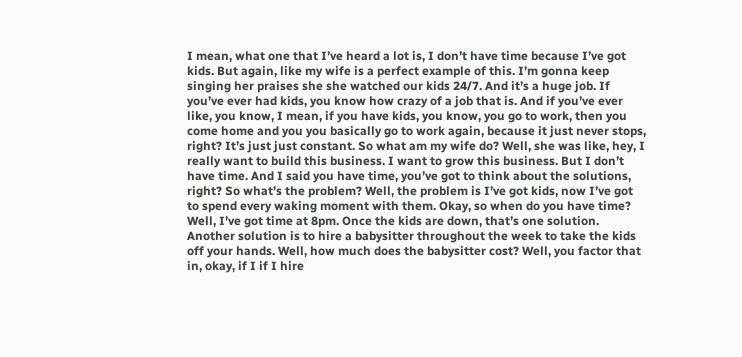I mean, what one that I’ve heard a lot is, I don’t have time because I’ve got kids. But again, like my wife is a perfect example of this. I’m gonna keep singing her praises she she watched our kids 24/7. And it’s a huge job. If you’ve ever had kids, you know how crazy of a job that is. And if you’ve ever like, you know, I mean, if you have kids, you know, you go to work, then you come home and you you basically go to work again, because it just never stops, right? It’s just just constant. So what am my wife do? Well, she was like, hey, I really want to build this business. I want to grow this business. But I don’t have time. And I said you have time, you’ve got to think about the solutions, right? So what’s the problem? Well, the problem is I’ve got kids, now I’ve got to spend every waking moment with them. Okay, so when do you have time? Well, I’ve got time at 8pm. Once the kids are down, that’s one solution. Another solution is to hire a babysitter throughout the week to take the kids off your hands. Well, how much does the babysitter cost? Well, you factor that in, okay, if I if I hire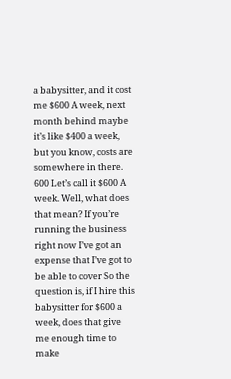a babysitter, and it cost me $600 A week, next month behind maybe it’s like $400 a week, but you know, costs are somewhere in there. 600 Let’s call it $600 A week. Well, what does that mean? If you’re running the business right now I’ve got an expense that I’ve got to be able to cover So the question is, if I hire this babysitter for $600 a week, does that give me enough time to make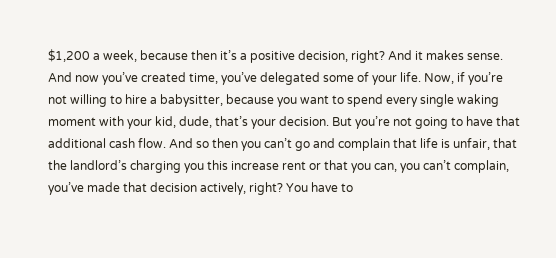$1,200 a week, because then it’s a positive decision, right? And it makes sense. And now you’ve created time, you’ve delegated some of your life. Now, if you’re not willing to hire a babysitter, because you want to spend every single waking moment with your kid, dude, that’s your decision. But you’re not going to have that additional cash flow. And so then you can’t go and complain that life is unfair, that the landlord’s charging you this increase rent or that you can, you can’t complain, you’ve made that decision actively, right? You have to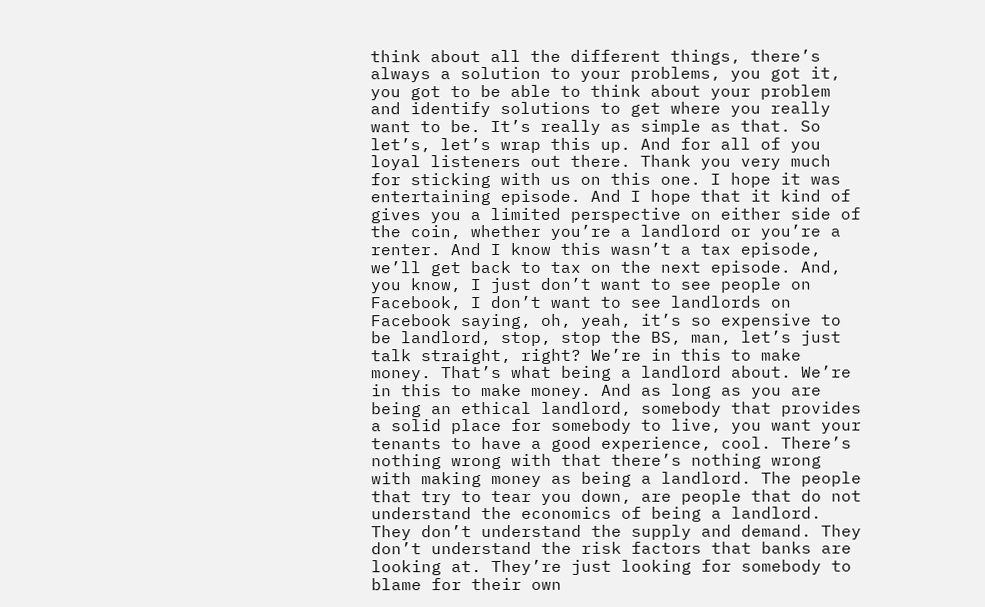think about all the different things, there’s always a solution to your problems, you got it, you got to be able to think about your problem and identify solutions to get where you really want to be. It’s really as simple as that. So let’s, let’s wrap this up. And for all of you loyal listeners out there. Thank you very much for sticking with us on this one. I hope it was entertaining episode. And I hope that it kind of gives you a limited perspective on either side of the coin, whether you’re a landlord or you’re a renter. And I know this wasn’t a tax episode, we’ll get back to tax on the next episode. And, you know, I just don’t want to see people on Facebook, I don’t want to see landlords on Facebook saying, oh, yeah, it’s so expensive to be landlord, stop, stop the BS, man, let’s just talk straight, right? We’re in this to make money. That’s what being a landlord about. We’re in this to make money. And as long as you are being an ethical landlord, somebody that provides a solid place for somebody to live, you want your tenants to have a good experience, cool. There’s nothing wrong with that there’s nothing wrong with making money as being a landlord. The people that try to tear you down, are people that do not understand the economics of being a landlord. They don’t understand the supply and demand. They don’t understand the risk factors that banks are looking at. They’re just looking for somebody to blame for their own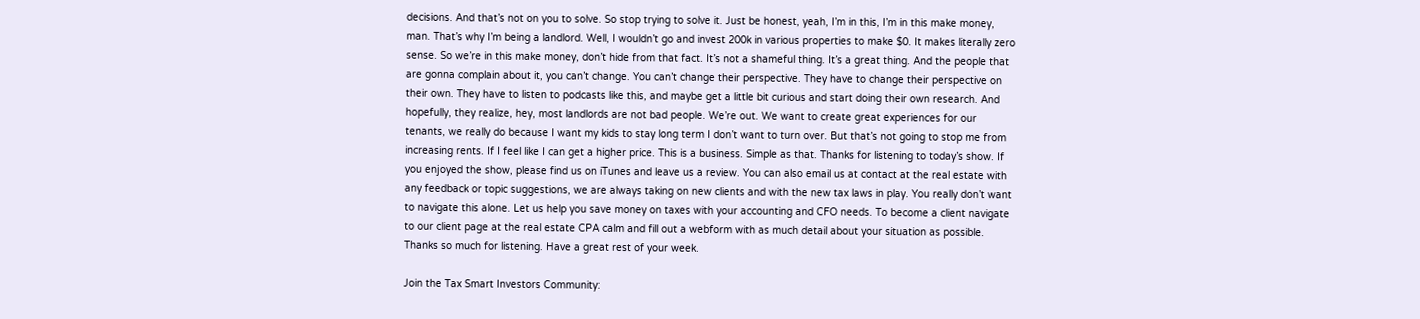decisions. And that’s not on you to solve. So stop trying to solve it. Just be honest, yeah, I’m in this, I’m in this make money, man. That’s why I’m being a landlord. Well, I wouldn’t go and invest 200k in various properties to make $0. It makes literally zero sense. So we’re in this make money, don’t hide from that fact. It’s not a shameful thing. It’s a great thing. And the people that are gonna complain about it, you can’t change. You can’t change their perspective. They have to change their perspective on their own. They have to listen to podcasts like this, and maybe get a little bit curious and start doing their own research. And hopefully, they realize, hey, most landlords are not bad people. We’re out. We want to create great experiences for our tenants, we really do because I want my kids to stay long term I don’t want to turn over. But that’s not going to stop me from increasing rents. If I feel like I can get a higher price. This is a business. Simple as that. Thanks for listening to today’s show. If you enjoyed the show, please find us on iTunes and leave us a review. You can also email us at contact at the real estate with any feedback or topic suggestions, we are always taking on new clients and with the new tax laws in play. You really don’t want to navigate this alone. Let us help you save money on taxes with your accounting and CFO needs. To become a client navigate to our client page at the real estate CPA calm and fill out a webform with as much detail about your situation as possible. Thanks so much for listening. Have a great rest of your week.

Join the Tax Smart Investors Community: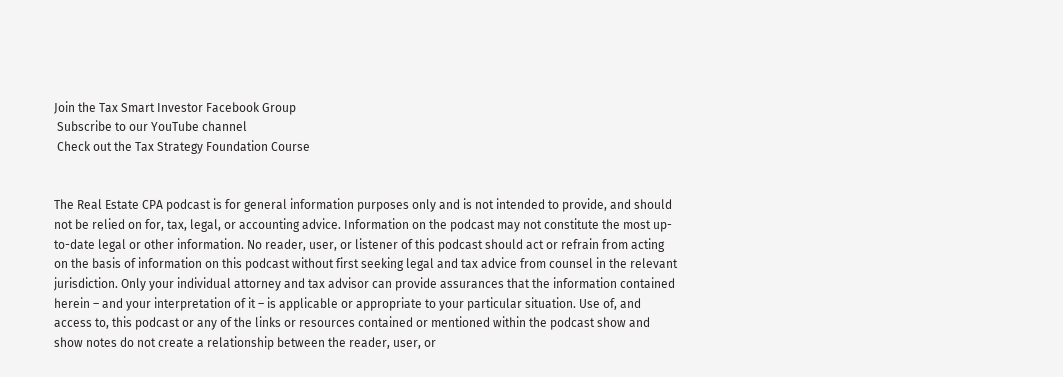Join the Tax Smart Investor Facebook Group
 Subscribe to our YouTube channel
 Check out the Tax Strategy Foundation Course


The Real Estate CPA podcast is for general information purposes only and is not intended to provide, and should not be relied on for, tax, legal, or accounting advice. Information on the podcast may not constitute the most up-to-date legal or other information. No reader, user, or listener of this podcast should act or refrain from acting on the basis of information on this podcast without first seeking legal and tax advice from counsel in the relevant jurisdiction. Only your individual attorney and tax advisor can provide assurances that the information contained herein – and your interpretation of it – is applicable or appropriate to your particular situation. Use of, and access to, this podcast or any of the links or resources contained or mentioned within the podcast show and show notes do not create a relationship between the reader, user, or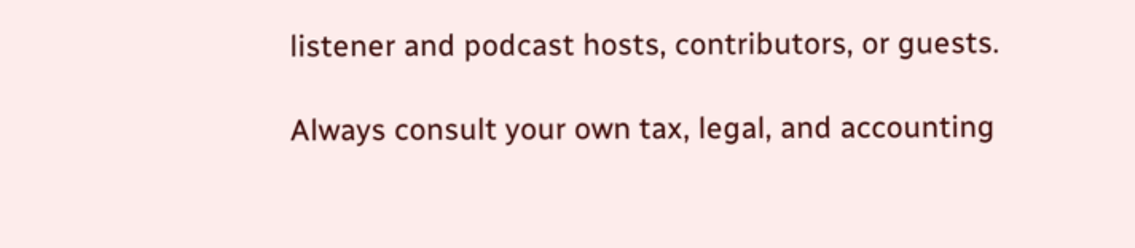listener and podcast hosts, contributors, or guests.

Always consult your own tax, legal, and accounting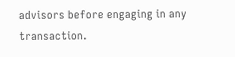advisors before engaging in any transaction.